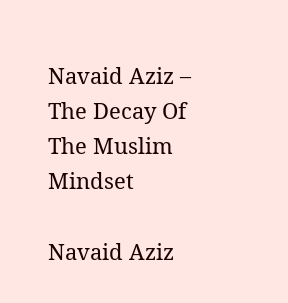Navaid Aziz – The Decay Of The Muslim Mindset

Navaid Aziz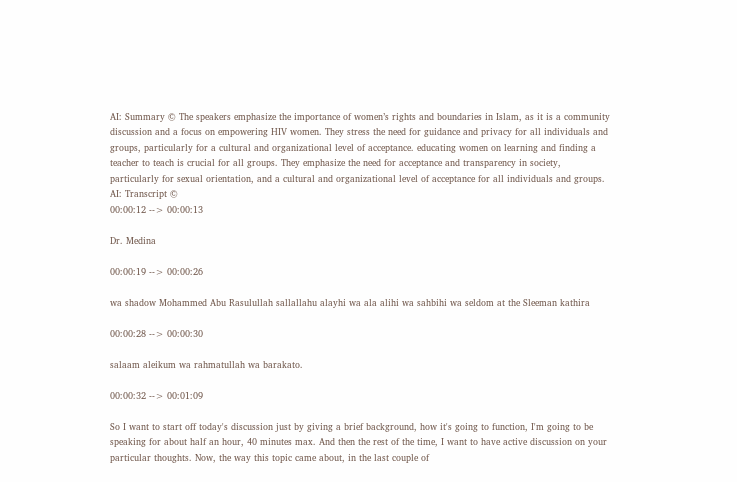AI: Summary © The speakers emphasize the importance of women’s rights and boundaries in Islam, as it is a community discussion and a focus on empowering HIV women. They stress the need for guidance and privacy for all individuals and groups, particularly for a cultural and organizational level of acceptance. educating women on learning and finding a teacher to teach is crucial for all groups. They emphasize the need for acceptance and transparency in society, particularly for sexual orientation, and a cultural and organizational level of acceptance for all individuals and groups.
AI: Transcript ©
00:00:12 --> 00:00:13

Dr. Medina

00:00:19 --> 00:00:26

wa shadow Mohammed Abu Rasulullah sallallahu alayhi wa ala alihi wa sahbihi wa seldom at the Sleeman kathira

00:00:28 --> 00:00:30

salaam aleikum wa rahmatullah wa barakato.

00:00:32 --> 00:01:09

So I want to start off today's discussion just by giving a brief background, how it's going to function, I'm going to be speaking for about half an hour, 40 minutes max. And then the rest of the time, I want to have active discussion on your particular thoughts. Now, the way this topic came about, in the last couple of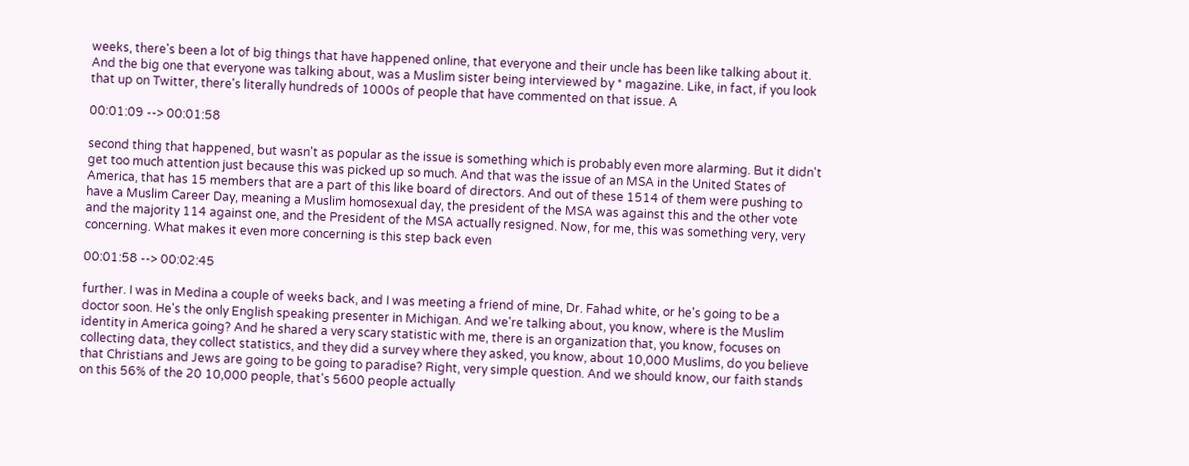weeks, there's been a lot of big things that have happened online, that everyone and their uncle has been like talking about it. And the big one that everyone was talking about, was a Muslim sister being interviewed by * magazine. Like, in fact, if you look that up on Twitter, there's literally hundreds of 1000s of people that have commented on that issue. A

00:01:09 --> 00:01:58

second thing that happened, but wasn't as popular as the issue is something which is probably even more alarming. But it didn't get too much attention just because this was picked up so much. And that was the issue of an MSA in the United States of America, that has 15 members that are a part of this like board of directors. And out of these 1514 of them were pushing to have a Muslim Career Day, meaning a Muslim homosexual day, the president of the MSA was against this and the other vote and the majority 114 against one, and the President of the MSA actually resigned. Now, for me, this was something very, very concerning. What makes it even more concerning is this step back even

00:01:58 --> 00:02:45

further. I was in Medina a couple of weeks back, and I was meeting a friend of mine, Dr. Fahad white, or he's going to be a doctor soon. He's the only English speaking presenter in Michigan. And we're talking about, you know, where is the Muslim identity in America going? And he shared a very scary statistic with me, there is an organization that, you know, focuses on collecting data, they collect statistics, and they did a survey where they asked, you know, about 10,000 Muslims, do you believe that Christians and Jews are going to be going to paradise? Right, very simple question. And we should know, our faith stands on this 56% of the 20 10,000 people, that's 5600 people actually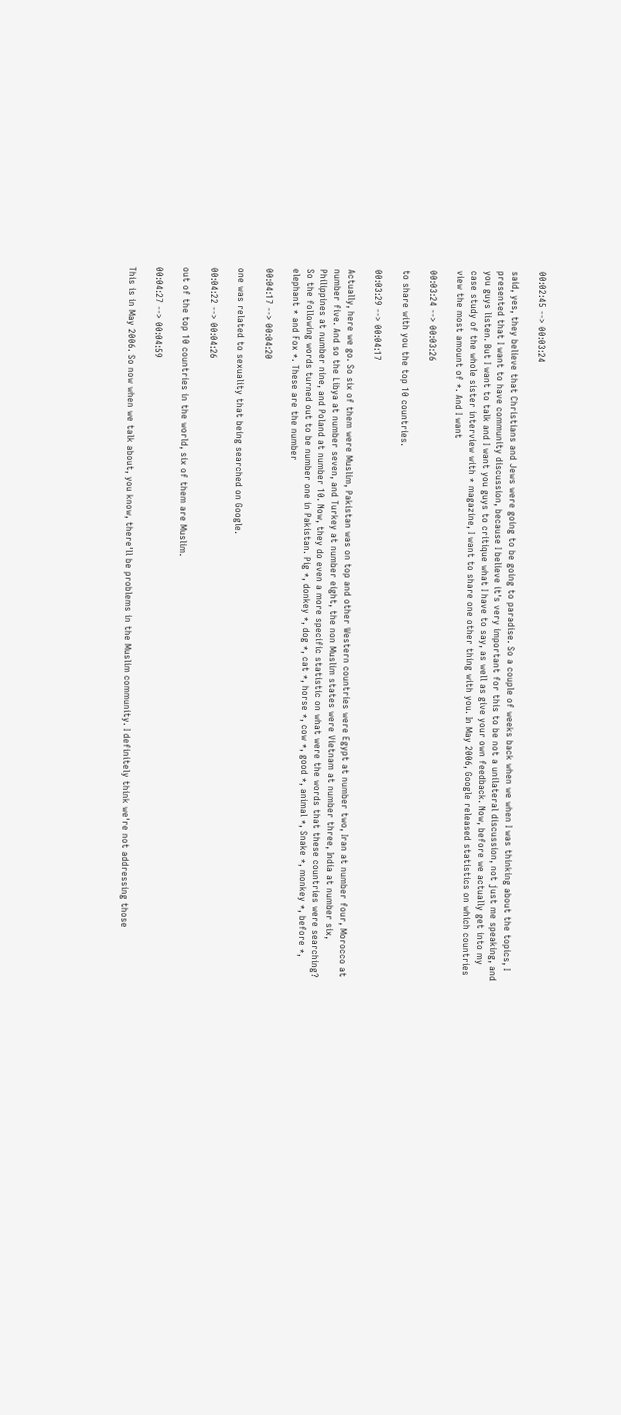00:02:45 --> 00:03:24

said, yes, they believe that Christians and Jews were going to be going to paradise. So a couple of weeks back when we when I was thinking about the topics, I presented that I want to have community discussion, because I believe it's very important for this to be not a unilateral discussion, not just me speaking, and you guys listen. But I want to talk and I want you guys to critique what I have to say, as well as give your own feedback. Now, before we actually get into my case study of the whole sister interview with * magazine, I want to share one other thing with you. In May 2006, Google released statistics on which countries view the most amount of *. And I want

00:03:24 --> 00:03:26

to share with you the top 10 countries.

00:03:29 --> 00:04:17

Actually, here we go. So six of them were Muslim, Pakistan was on top and other Western countries were Egypt at number two, Iran at number four, Morocco at number five. And so the Libya at number seven, and Turkey at number eight, the non Muslim states were Vietnam at number three, India at number six, Philippines at number nine, and Poland at number 10. Now, they do even a more specific statistic on what were the words that these countries were searching? So the following words turned out to be number one in Pakistan. Pig *, donkey *, dog *, cat *, horse *, cow *, good *, animal *, Snake *, monkey *, before *, elephant * and Fox *. These are the number

00:04:17 --> 00:04:20

one was related to sexuality that being searched on Google.

00:04:22 --> 00:04:26

out of the top 10 countries in the world, six of them are Muslim.

00:04:27 --> 00:04:59

This is in May 2006. So now when we talk about, you know, there'll be problems in the Muslim community. I definitely think we're not addressing those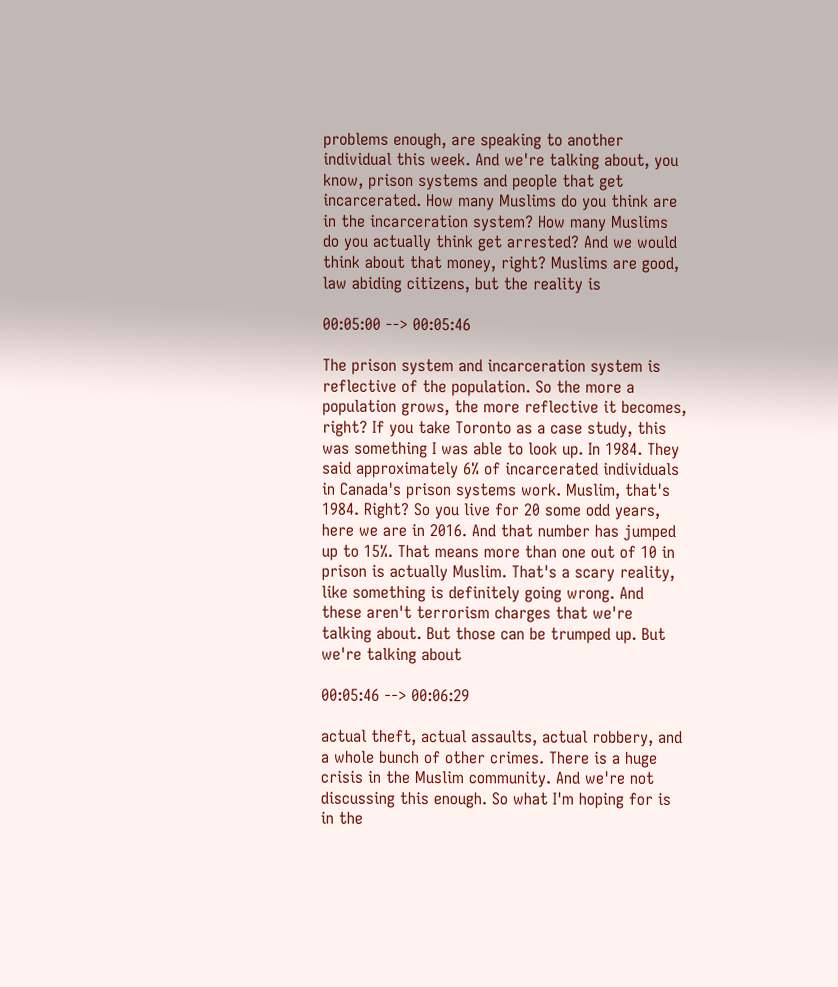problems enough, are speaking to another individual this week. And we're talking about, you know, prison systems and people that get incarcerated. How many Muslims do you think are in the incarceration system? How many Muslims do you actually think get arrested? And we would think about that money, right? Muslims are good, law abiding citizens, but the reality is

00:05:00 --> 00:05:46

The prison system and incarceration system is reflective of the population. So the more a population grows, the more reflective it becomes, right? If you take Toronto as a case study, this was something I was able to look up. In 1984. They said approximately 6% of incarcerated individuals in Canada's prison systems work. Muslim, that's 1984. Right? So you live for 20 some odd years, here we are in 2016. And that number has jumped up to 15%. That means more than one out of 10 in prison is actually Muslim. That's a scary reality, like something is definitely going wrong. And these aren't terrorism charges that we're talking about. But those can be trumped up. But we're talking about

00:05:46 --> 00:06:29

actual theft, actual assaults, actual robbery, and a whole bunch of other crimes. There is a huge crisis in the Muslim community. And we're not discussing this enough. So what I'm hoping for is in the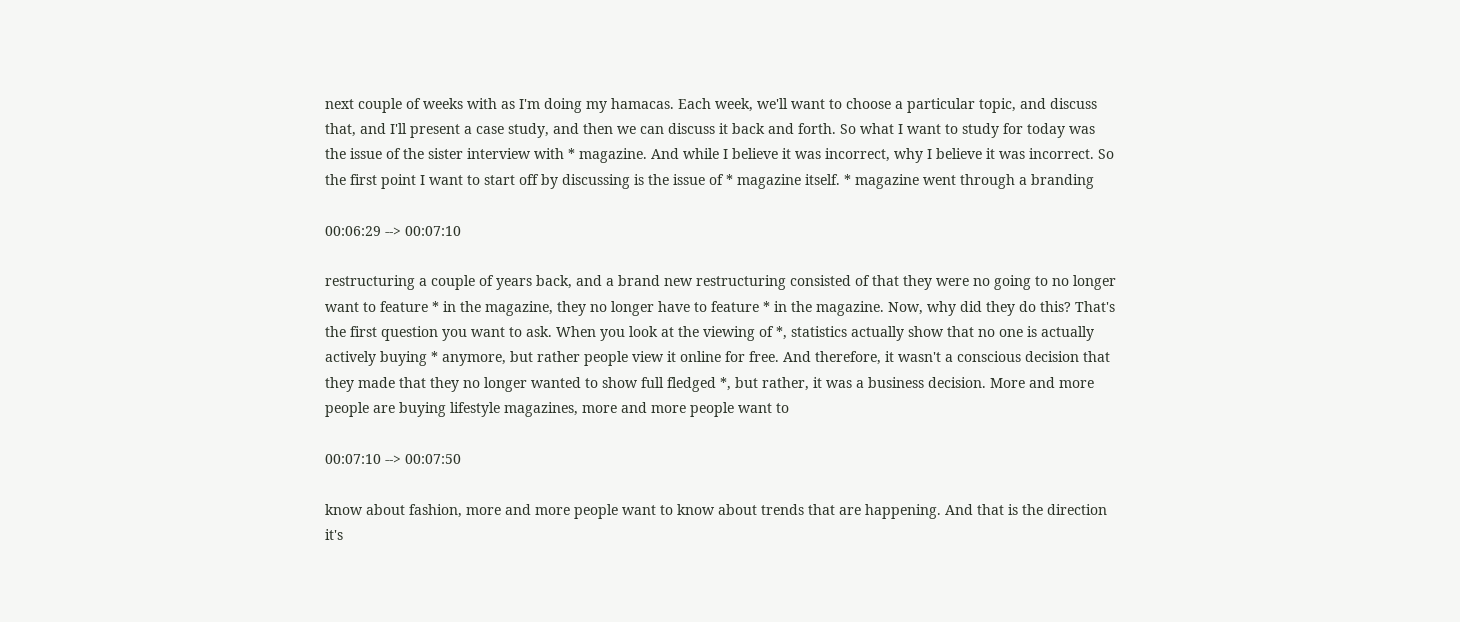next couple of weeks with as I'm doing my hamacas. Each week, we'll want to choose a particular topic, and discuss that, and I'll present a case study, and then we can discuss it back and forth. So what I want to study for today was the issue of the sister interview with * magazine. And while I believe it was incorrect, why I believe it was incorrect. So the first point I want to start off by discussing is the issue of * magazine itself. * magazine went through a branding

00:06:29 --> 00:07:10

restructuring a couple of years back, and a brand new restructuring consisted of that they were no going to no longer want to feature * in the magazine, they no longer have to feature * in the magazine. Now, why did they do this? That's the first question you want to ask. When you look at the viewing of *, statistics actually show that no one is actually actively buying * anymore, but rather people view it online for free. And therefore, it wasn't a conscious decision that they made that they no longer wanted to show full fledged *, but rather, it was a business decision. More and more people are buying lifestyle magazines, more and more people want to

00:07:10 --> 00:07:50

know about fashion, more and more people want to know about trends that are happening. And that is the direction it's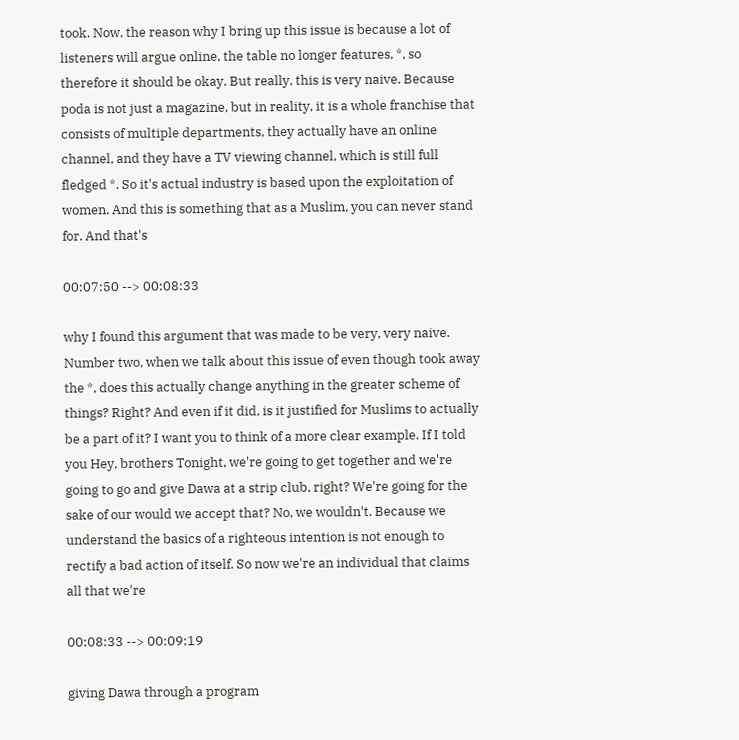took. Now, the reason why I bring up this issue is because a lot of listeners will argue online, the table no longer features, *, so therefore it should be okay. But really, this is very naive. Because poda is not just a magazine, but in reality, it is a whole franchise that consists of multiple departments, they actually have an online channel, and they have a TV viewing channel, which is still full fledged *. So it's actual industry is based upon the exploitation of women. And this is something that as a Muslim, you can never stand for. And that's

00:07:50 --> 00:08:33

why I found this argument that was made to be very, very naive. Number two, when we talk about this issue of even though took away the *, does this actually change anything in the greater scheme of things? Right? And even if it did, is it justified for Muslims to actually be a part of it? I want you to think of a more clear example. If I told you Hey, brothers Tonight, we're going to get together and we're going to go and give Dawa at a strip club, right? We're going for the sake of our would we accept that? No, we wouldn't. Because we understand the basics of a righteous intention is not enough to rectify a bad action of itself. So now we're an individual that claims all that we're

00:08:33 --> 00:09:19

giving Dawa through a program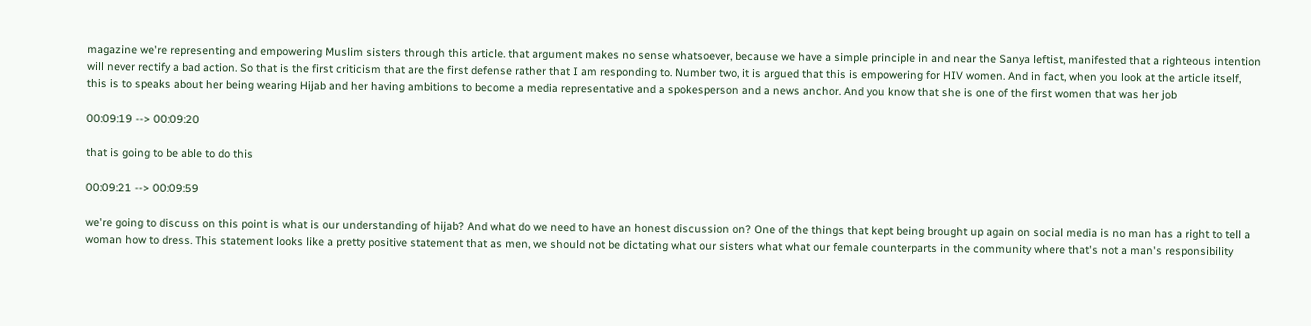magazine we're representing and empowering Muslim sisters through this article. that argument makes no sense whatsoever, because we have a simple principle in and near the Sanya leftist, manifested that a righteous intention will never rectify a bad action. So that is the first criticism that are the first defense rather that I am responding to. Number two, it is argued that this is empowering for HIV women. And in fact, when you look at the article itself, this is to speaks about her being wearing Hijab and her having ambitions to become a media representative and a spokesperson and a news anchor. And you know that she is one of the first women that was her job

00:09:19 --> 00:09:20

that is going to be able to do this

00:09:21 --> 00:09:59

we're going to discuss on this point is what is our understanding of hijab? And what do we need to have an honest discussion on? One of the things that kept being brought up again on social media is no man has a right to tell a woman how to dress. This statement looks like a pretty positive statement that as men, we should not be dictating what our sisters what what our female counterparts in the community where that's not a man's responsibility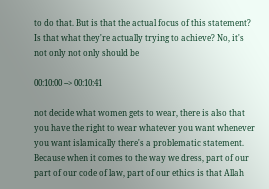to do that. But is that the actual focus of this statement? Is that what they're actually trying to achieve? No, it's not only not only should be

00:10:00 --> 00:10:41

not decide what women gets to wear, there is also that you have the right to wear whatever you want whenever you want islamically there's a problematic statement. Because when it comes to the way we dress, part of our part of our code of law, part of our ethics is that Allah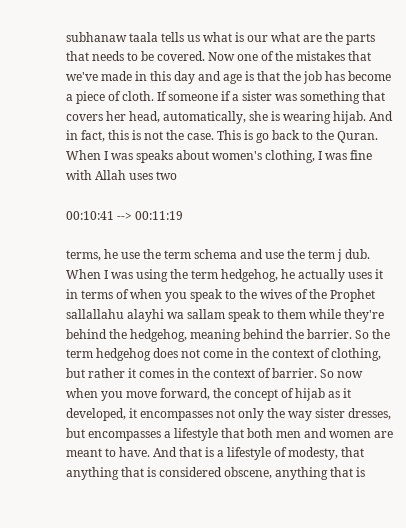subhanaw taala tells us what is our what are the parts that needs to be covered. Now one of the mistakes that we've made in this day and age is that the job has become a piece of cloth. If someone if a sister was something that covers her head, automatically, she is wearing hijab. And in fact, this is not the case. This is go back to the Quran. When I was speaks about women's clothing, I was fine with Allah uses two

00:10:41 --> 00:11:19

terms, he use the term schema and use the term j dub. When I was using the term hedgehog, he actually uses it in terms of when you speak to the wives of the Prophet sallallahu alayhi wa sallam speak to them while they're behind the hedgehog, meaning behind the barrier. So the term hedgehog does not come in the context of clothing, but rather it comes in the context of barrier. So now when you move forward, the concept of hijab as it developed, it encompasses not only the way sister dresses, but encompasses a lifestyle that both men and women are meant to have. And that is a lifestyle of modesty, that anything that is considered obscene, anything that is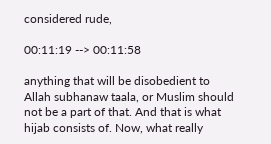considered rude,

00:11:19 --> 00:11:58

anything that will be disobedient to Allah subhanaw taala, or Muslim should not be a part of that. And that is what hijab consists of. Now, what really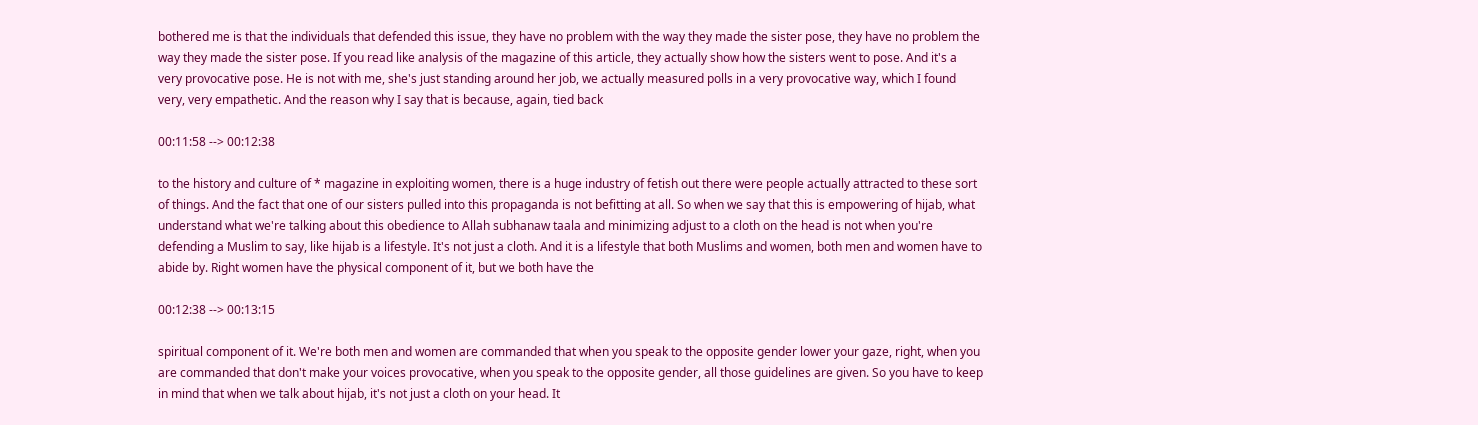bothered me is that the individuals that defended this issue, they have no problem with the way they made the sister pose, they have no problem the way they made the sister pose. If you read like analysis of the magazine of this article, they actually show how the sisters went to pose. And it's a very provocative pose. He is not with me, she's just standing around her job, we actually measured polls in a very provocative way, which I found very, very empathetic. And the reason why I say that is because, again, tied back

00:11:58 --> 00:12:38

to the history and culture of * magazine in exploiting women, there is a huge industry of fetish out there were people actually attracted to these sort of things. And the fact that one of our sisters pulled into this propaganda is not befitting at all. So when we say that this is empowering of hijab, what understand what we're talking about this obedience to Allah subhanaw taala and minimizing adjust to a cloth on the head is not when you're defending a Muslim to say, like hijab is a lifestyle. It's not just a cloth. And it is a lifestyle that both Muslims and women, both men and women have to abide by. Right women have the physical component of it, but we both have the

00:12:38 --> 00:13:15

spiritual component of it. We're both men and women are commanded that when you speak to the opposite gender lower your gaze, right, when you are commanded that don't make your voices provocative, when you speak to the opposite gender, all those guidelines are given. So you have to keep in mind that when we talk about hijab, it's not just a cloth on your head. It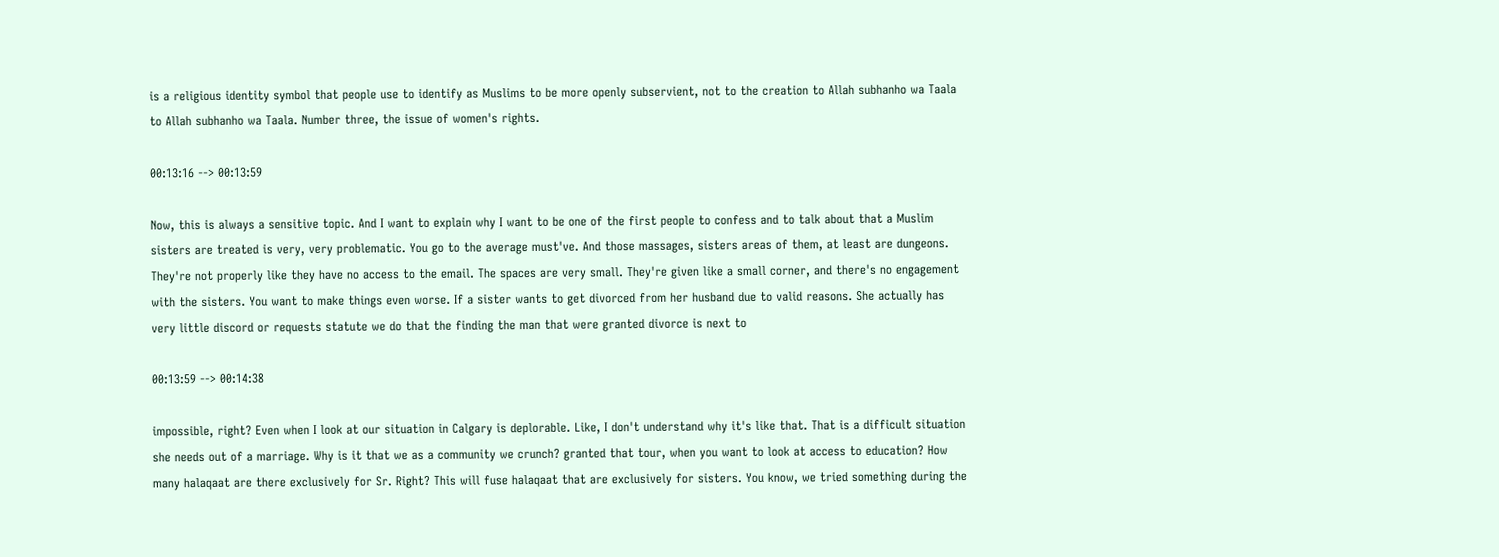is a religious identity symbol that people use to identify as Muslims to be more openly subservient, not to the creation to Allah subhanho wa Taala to Allah subhanho wa Taala. Number three, the issue of women's rights.

00:13:16 --> 00:13:59

Now, this is always a sensitive topic. And I want to explain why I want to be one of the first people to confess and to talk about that a Muslim sisters are treated is very, very problematic. You go to the average must've. And those massages, sisters areas of them, at least are dungeons. They're not properly like they have no access to the email. The spaces are very small. They're given like a small corner, and there's no engagement with the sisters. You want to make things even worse. If a sister wants to get divorced from her husband due to valid reasons. She actually has very little discord or requests statute we do that the finding the man that were granted divorce is next to

00:13:59 --> 00:14:38

impossible, right? Even when I look at our situation in Calgary is deplorable. Like, I don't understand why it's like that. That is a difficult situation she needs out of a marriage. Why is it that we as a community we crunch? granted that tour, when you want to look at access to education? How many halaqaat are there exclusively for Sr. Right? This will fuse halaqaat that are exclusively for sisters. You know, we tried something during the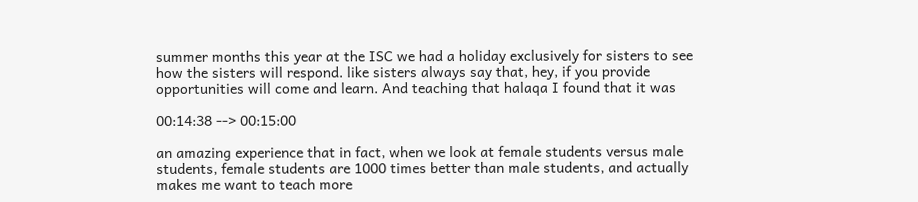summer months this year at the ISC we had a holiday exclusively for sisters to see how the sisters will respond. like sisters always say that, hey, if you provide opportunities will come and learn. And teaching that halaqa I found that it was

00:14:38 --> 00:15:00

an amazing experience that in fact, when we look at female students versus male students, female students are 1000 times better than male students, and actually makes me want to teach more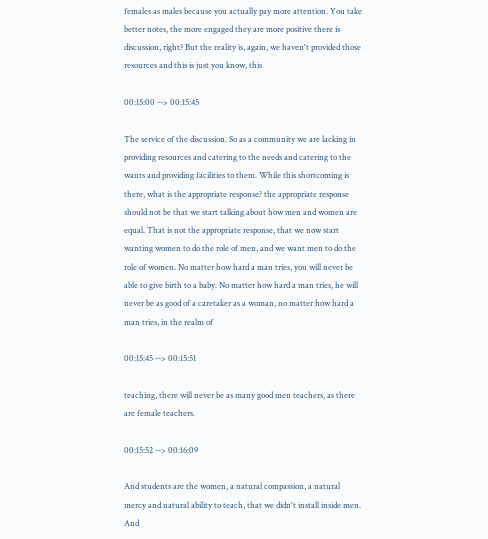females as males because you actually pay more attention. You take better notes, the more engaged they are more positive there is discussion, right? But the reality is, again, we haven't provided those resources and this is just you know, this

00:15:00 --> 00:15:45

The service of the discussion. So as a community we are lacking in providing resources and catering to the needs and catering to the wants and providing facilities to them. While this shortcoming is there, what is the appropriate response? the appropriate response should not be that we start talking about how men and women are equal. That is not the appropriate response, that we now start wanting women to do the role of men, and we want men to do the role of women. No matter how hard a man tries, you will never be able to give birth to a baby. No matter how hard a man tries, he will never be as good of a caretaker as a woman, no matter how hard a man tries, in the realm of

00:15:45 --> 00:15:51

teaching, there will never be as many good men teachers, as there are female teachers.

00:15:52 --> 00:16:09

And students are the women, a natural compassion, a natural mercy and natural ability to teach, that we didn't install inside men. And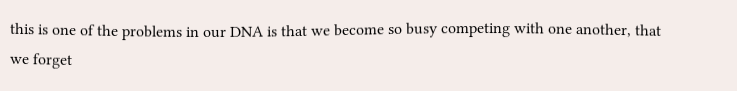this is one of the problems in our DNA is that we become so busy competing with one another, that we forget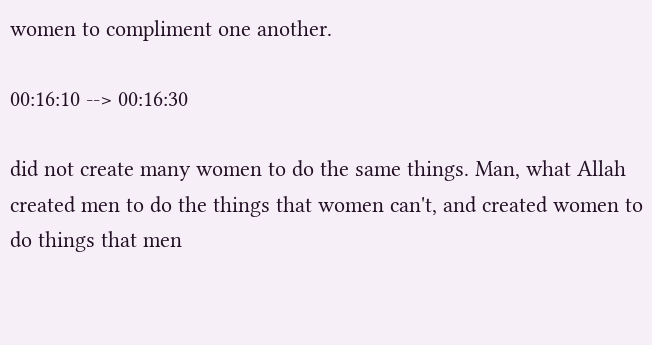women to compliment one another.

00:16:10 --> 00:16:30

did not create many women to do the same things. Man, what Allah created men to do the things that women can't, and created women to do things that men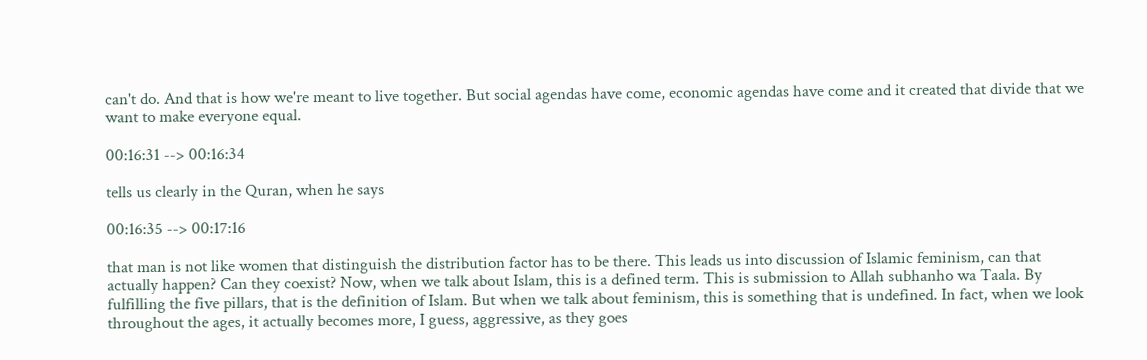can't do. And that is how we're meant to live together. But social agendas have come, economic agendas have come and it created that divide that we want to make everyone equal.

00:16:31 --> 00:16:34

tells us clearly in the Quran, when he says

00:16:35 --> 00:17:16

that man is not like women that distinguish the distribution factor has to be there. This leads us into discussion of Islamic feminism, can that actually happen? Can they coexist? Now, when we talk about Islam, this is a defined term. This is submission to Allah subhanho wa Taala. By fulfilling the five pillars, that is the definition of Islam. But when we talk about feminism, this is something that is undefined. In fact, when we look throughout the ages, it actually becomes more, I guess, aggressive, as they goes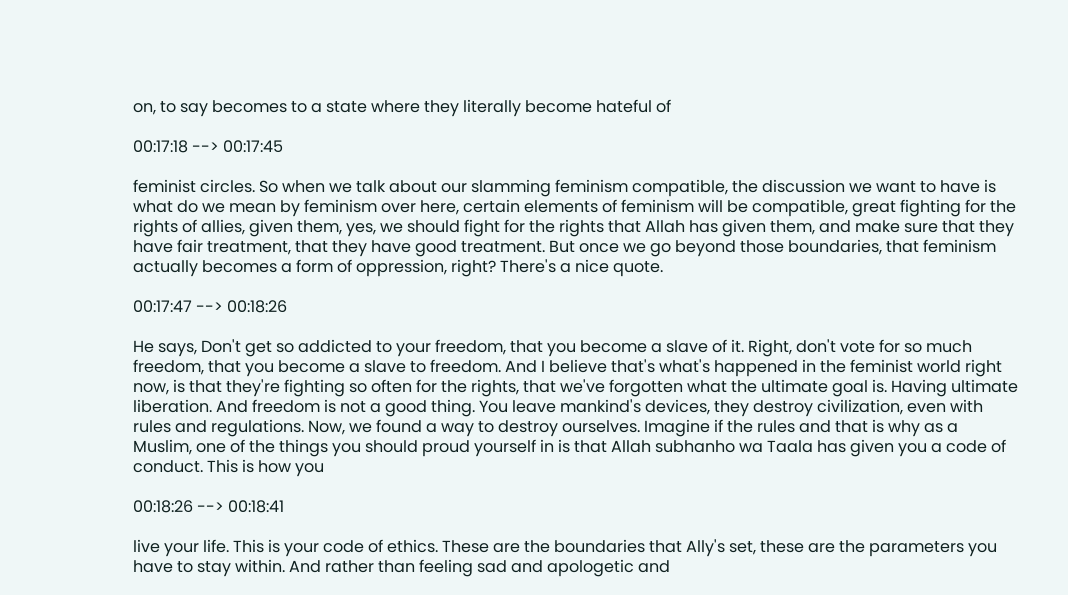on, to say becomes to a state where they literally become hateful of

00:17:18 --> 00:17:45

feminist circles. So when we talk about our slamming feminism compatible, the discussion we want to have is what do we mean by feminism over here, certain elements of feminism will be compatible, great fighting for the rights of allies, given them, yes, we should fight for the rights that Allah has given them, and make sure that they have fair treatment, that they have good treatment. But once we go beyond those boundaries, that feminism actually becomes a form of oppression, right? There's a nice quote.

00:17:47 --> 00:18:26

He says, Don't get so addicted to your freedom, that you become a slave of it. Right, don't vote for so much freedom, that you become a slave to freedom. And I believe that's what's happened in the feminist world right now, is that they're fighting so often for the rights, that we've forgotten what the ultimate goal is. Having ultimate liberation. And freedom is not a good thing. You leave mankind's devices, they destroy civilization, even with rules and regulations. Now, we found a way to destroy ourselves. Imagine if the rules and that is why as a Muslim, one of the things you should proud yourself in is that Allah subhanho wa Taala has given you a code of conduct. This is how you

00:18:26 --> 00:18:41

live your life. This is your code of ethics. These are the boundaries that Ally's set, these are the parameters you have to stay within. And rather than feeling sad and apologetic and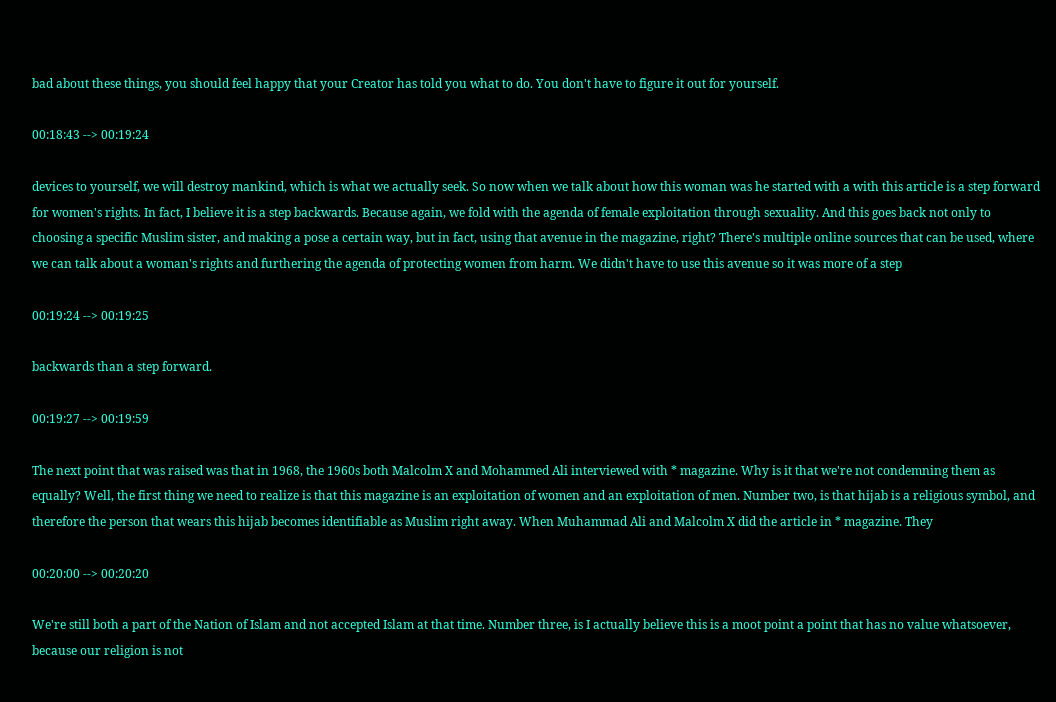bad about these things, you should feel happy that your Creator has told you what to do. You don't have to figure it out for yourself.

00:18:43 --> 00:19:24

devices to yourself, we will destroy mankind, which is what we actually seek. So now when we talk about how this woman was he started with a with this article is a step forward for women's rights. In fact, I believe it is a step backwards. Because again, we fold with the agenda of female exploitation through sexuality. And this goes back not only to choosing a specific Muslim sister, and making a pose a certain way, but in fact, using that avenue in the magazine, right? There's multiple online sources that can be used, where we can talk about a woman's rights and furthering the agenda of protecting women from harm. We didn't have to use this avenue so it was more of a step

00:19:24 --> 00:19:25

backwards than a step forward.

00:19:27 --> 00:19:59

The next point that was raised was that in 1968, the 1960s both Malcolm X and Mohammed Ali interviewed with * magazine. Why is it that we're not condemning them as equally? Well, the first thing we need to realize is that this magazine is an exploitation of women and an exploitation of men. Number two, is that hijab is a religious symbol, and therefore the person that wears this hijab becomes identifiable as Muslim right away. When Muhammad Ali and Malcolm X did the article in * magazine. They

00:20:00 --> 00:20:20

We're still both a part of the Nation of Islam and not accepted Islam at that time. Number three, is I actually believe this is a moot point a point that has no value whatsoever, because our religion is not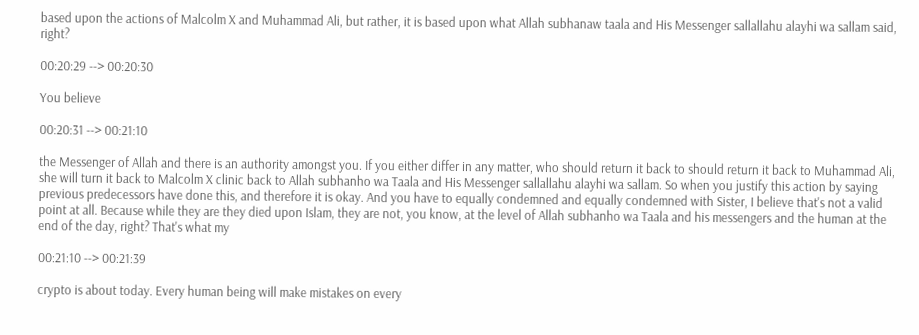based upon the actions of Malcolm X and Muhammad Ali, but rather, it is based upon what Allah subhanaw taala and His Messenger sallallahu alayhi wa sallam said, right?

00:20:29 --> 00:20:30

You believe

00:20:31 --> 00:21:10

the Messenger of Allah and there is an authority amongst you. If you either differ in any matter, who should return it back to should return it back to Muhammad Ali, she will turn it back to Malcolm X clinic back to Allah subhanho wa Taala and His Messenger sallallahu alayhi wa sallam. So when you justify this action by saying previous predecessors have done this, and therefore it is okay. And you have to equally condemned and equally condemned with Sister, I believe that's not a valid point at all. Because while they are they died upon Islam, they are not, you know, at the level of Allah subhanho wa Taala and his messengers and the human at the end of the day, right? That's what my

00:21:10 --> 00:21:39

crypto is about today. Every human being will make mistakes on every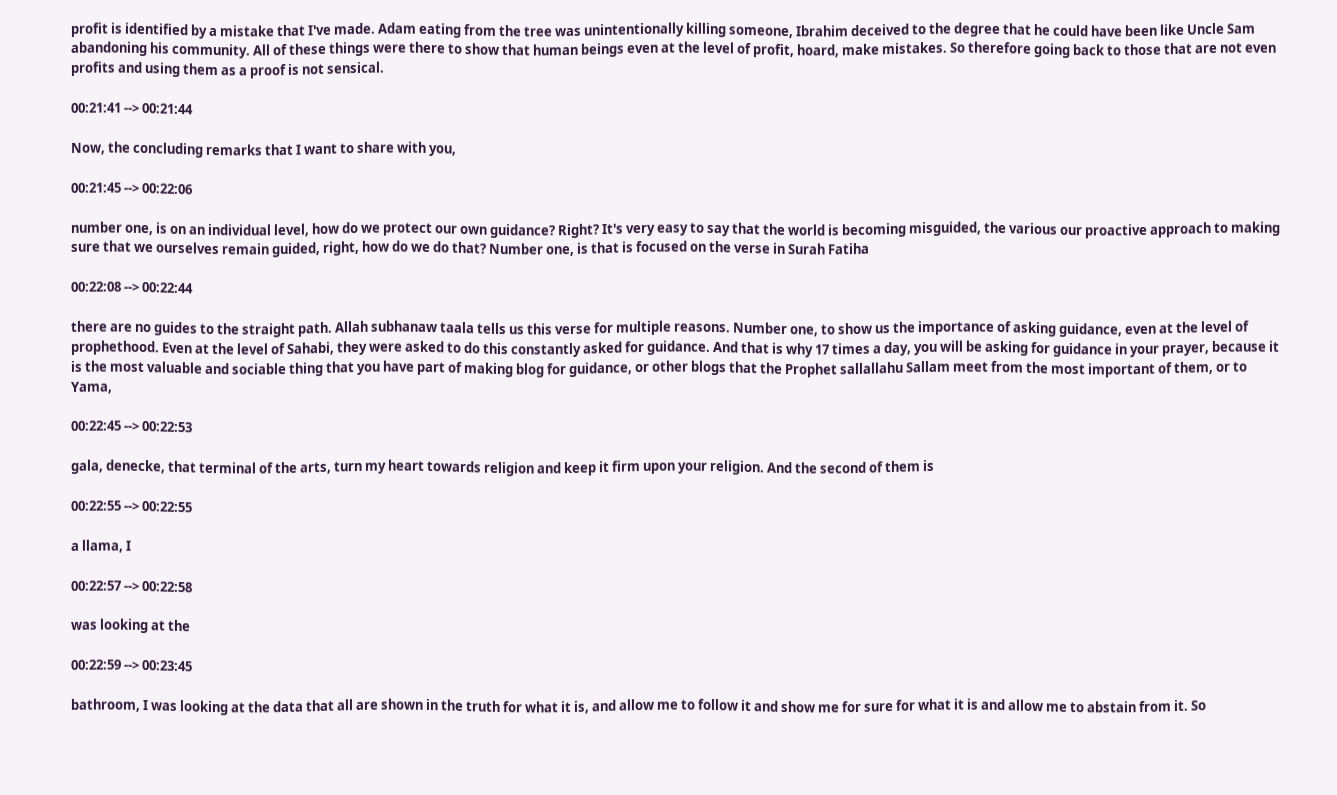profit is identified by a mistake that I've made. Adam eating from the tree was unintentionally killing someone, Ibrahim deceived to the degree that he could have been like Uncle Sam abandoning his community. All of these things were there to show that human beings even at the level of profit, hoard, make mistakes. So therefore going back to those that are not even profits and using them as a proof is not sensical.

00:21:41 --> 00:21:44

Now, the concluding remarks that I want to share with you,

00:21:45 --> 00:22:06

number one, is on an individual level, how do we protect our own guidance? Right? It's very easy to say that the world is becoming misguided, the various our proactive approach to making sure that we ourselves remain guided, right, how do we do that? Number one, is that is focused on the verse in Surah Fatiha

00:22:08 --> 00:22:44

there are no guides to the straight path. Allah subhanaw taala tells us this verse for multiple reasons. Number one, to show us the importance of asking guidance, even at the level of prophethood. Even at the level of Sahabi, they were asked to do this constantly asked for guidance. And that is why 17 times a day, you will be asking for guidance in your prayer, because it is the most valuable and sociable thing that you have part of making blog for guidance, or other blogs that the Prophet sallallahu Sallam meet from the most important of them, or to Yama,

00:22:45 --> 00:22:53

gala, denecke, that terminal of the arts, turn my heart towards religion and keep it firm upon your religion. And the second of them is

00:22:55 --> 00:22:55

a llama, I

00:22:57 --> 00:22:58

was looking at the

00:22:59 --> 00:23:45

bathroom, I was looking at the data that all are shown in the truth for what it is, and allow me to follow it and show me for sure for what it is and allow me to abstain from it. So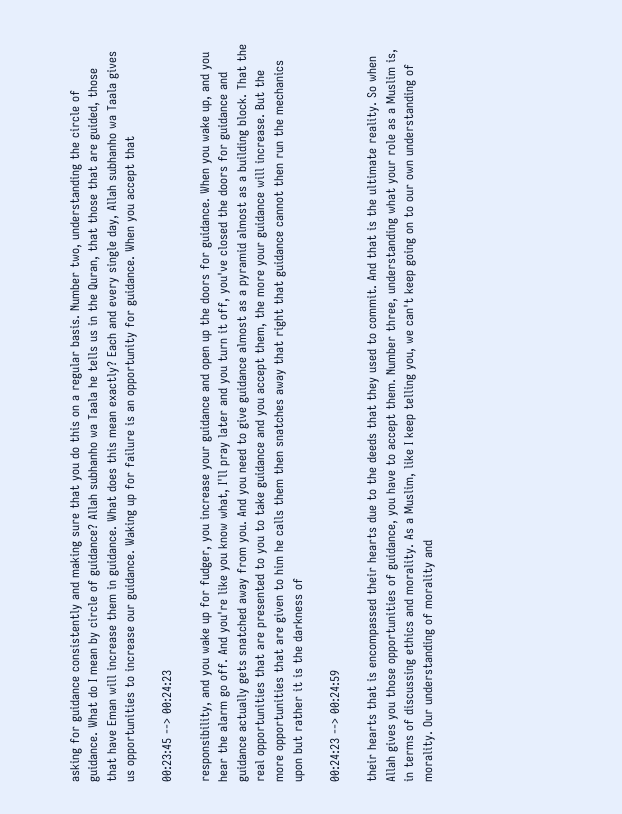asking for guidance consistently and making sure that you do this on a regular basis. Number two, understanding the circle of guidance. What do I mean by circle of guidance? Allah subhanho wa Taala he tells us in the Quran, that those that are guided, those that have Eman will increase them in guidance. What does this mean exactly? Each and every single day, Allah subhanho wa Taala gives us opportunities to increase our guidance. Waking up for failure is an opportunity for guidance. When you accept that

00:23:45 --> 00:24:23

responsibility, and you wake up for fudger, you increase your guidance and open up the doors for guidance. When you wake up, and you hear the alarm go off. And you're like you know what, I'll pray later and you turn it off, you've closed the doors for guidance and guidance actually gets snatched away from you. And you need to give guidance almost as a pyramid almost as a building block. That the real opportunities that are presented to you to take guidance and you accept them, the more your guidance will increase. But the more opportunities that are given to him he calls them then snatches away that right that guidance cannot then run the mechanics upon but rather it is the darkness of

00:24:23 --> 00:24:59

their hearts that is encompassed their hearts due to the deeds that they used to commit. And that is the ultimate reality. So when Allah gives you those opportunities of guidance, you have to accept them. Number three, understanding what your role as a Muslim is, in terms of discussing ethics and morality. As a Muslim, like I keep telling you, we can't keep going on to our own understanding of morality. Our understanding of morality and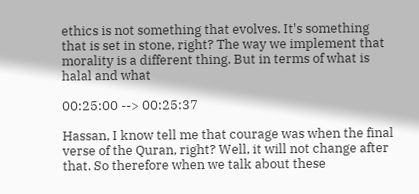ethics is not something that evolves. It's something that is set in stone, right? The way we implement that morality is a different thing. But in terms of what is halal and what

00:25:00 --> 00:25:37

Hassan, I know tell me that courage was when the final verse of the Quran, right? Well, it will not change after that. So therefore when we talk about these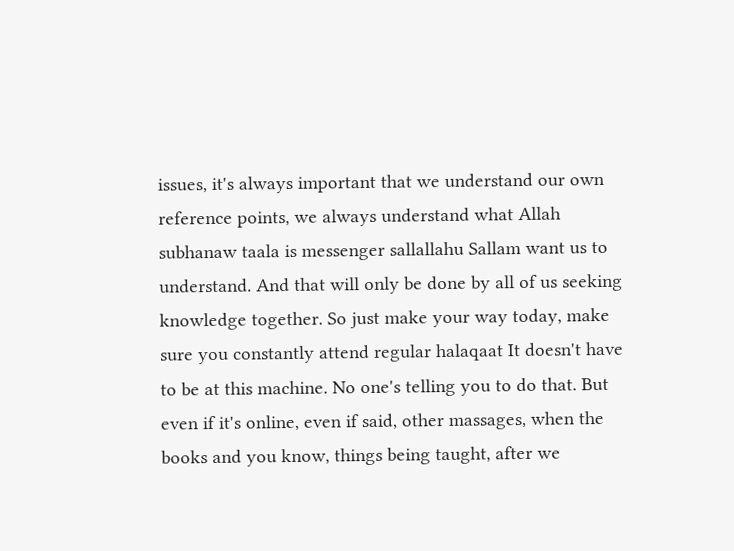issues, it's always important that we understand our own reference points, we always understand what Allah subhanaw taala is messenger sallallahu Sallam want us to understand. And that will only be done by all of us seeking knowledge together. So just make your way today, make sure you constantly attend regular halaqaat It doesn't have to be at this machine. No one's telling you to do that. But even if it's online, even if said, other massages, when the books and you know, things being taught, after we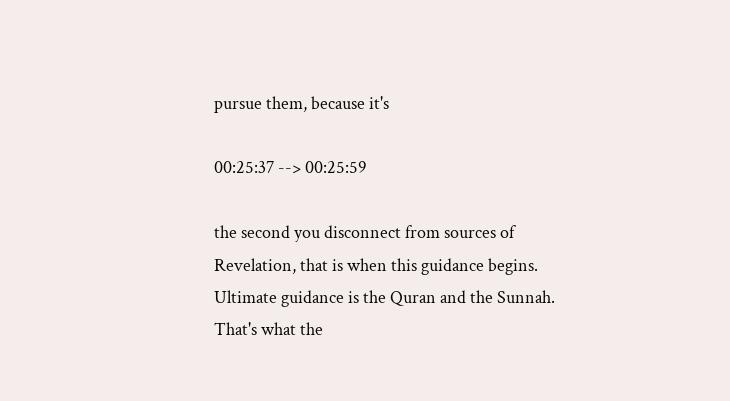pursue them, because it's

00:25:37 --> 00:25:59

the second you disconnect from sources of Revelation, that is when this guidance begins. Ultimate guidance is the Quran and the Sunnah. That's what the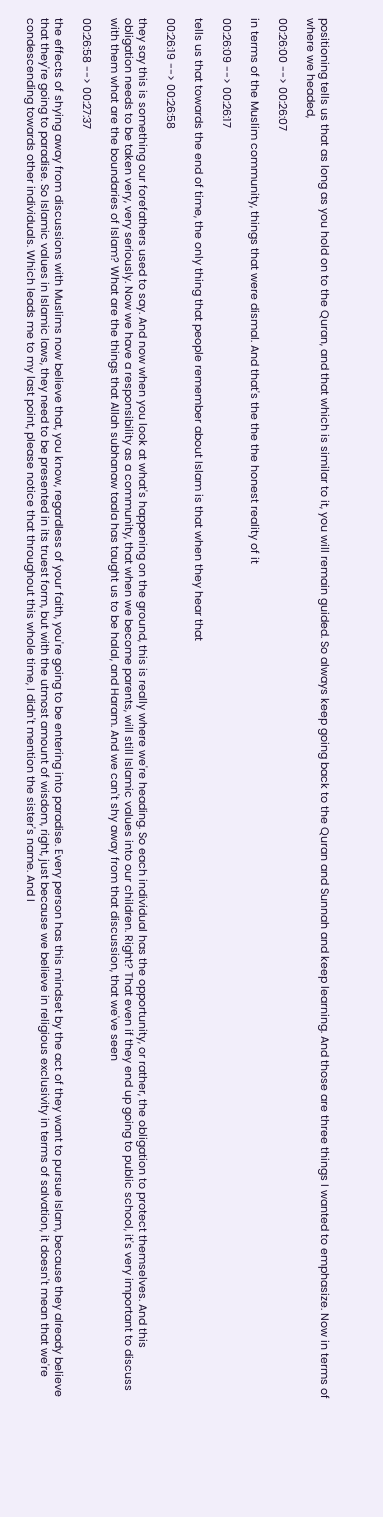positioning tells us that as long as you hold on to the Quran, and that which is similar to it, you will remain guided. So always keep going back to the Quran and Sunnah and keep learning. And those are three things I wanted to emphasize. Now in terms of where we headed,

00:26:00 --> 00:26:07

in terms of the Muslim community, things that were dismal. And that's the the the honest reality of it

00:26:09 --> 00:26:17

tells us that towards the end of time, the only thing that people remember about Islam is that when they hear that

00:26:19 --> 00:26:58

they say this is something our forefathers used to say. And now when you look at what's happening on the ground, this is really where we're heading. So each individual has the opportunity, or rather, the obligation to protect themselves. And this obligation needs to be taken very, very seriously. Now we have a responsibility as a community, that when we become parents, will still Islamic values into our children. Right? That even if they end up going to public school, it's very important to discuss with them what are the boundaries of Islam? What are the things that Allah subhanaw taala has taught us to be halal, and Haram. And we can't shy away from that discussion, that we've seen

00:26:58 --> 00:27:37

the effects of shying away from discussions with Muslims now believe that, you know, regardless of your faith, you're going to be entering into paradise. Every person has this mindset by the act of they want to pursue Islam, because they already believe that they're going to paradise. So Islamic values in Islamic laws, they need to be presented in its truest form, but with the utmost amount of wisdom, right, just because we believe in religious exclusivity in terms of salvation, it doesn't mean that we're condescending towards other individuals. Which leads me to my last point, please notice that throughout this whole time, I didn't mention the sister's name. And I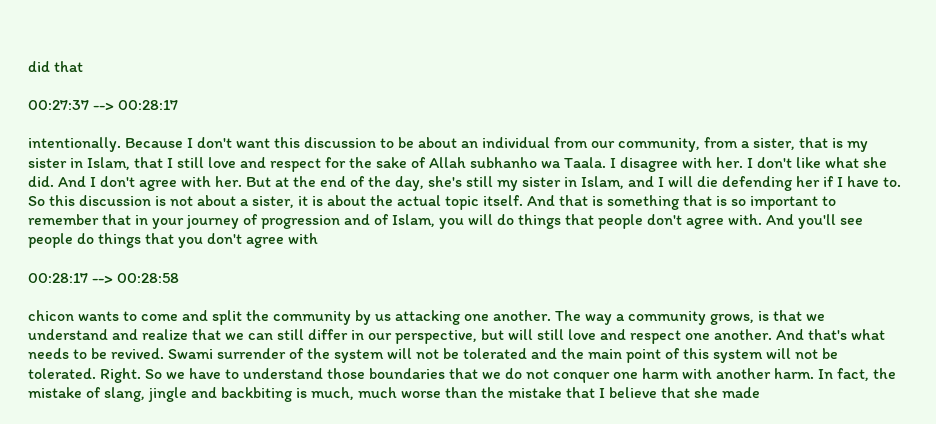did that

00:27:37 --> 00:28:17

intentionally. Because I don't want this discussion to be about an individual from our community, from a sister, that is my sister in Islam, that I still love and respect for the sake of Allah subhanho wa Taala. I disagree with her. I don't like what she did. And I don't agree with her. But at the end of the day, she's still my sister in Islam, and I will die defending her if I have to. So this discussion is not about a sister, it is about the actual topic itself. And that is something that is so important to remember that in your journey of progression and of Islam, you will do things that people don't agree with. And you'll see people do things that you don't agree with

00:28:17 --> 00:28:58

chicon wants to come and split the community by us attacking one another. The way a community grows, is that we understand and realize that we can still differ in our perspective, but will still love and respect one another. And that's what needs to be revived. Swami surrender of the system will not be tolerated and the main point of this system will not be tolerated. Right. So we have to understand those boundaries that we do not conquer one harm with another harm. In fact, the mistake of slang, jingle and backbiting is much, much worse than the mistake that I believe that she made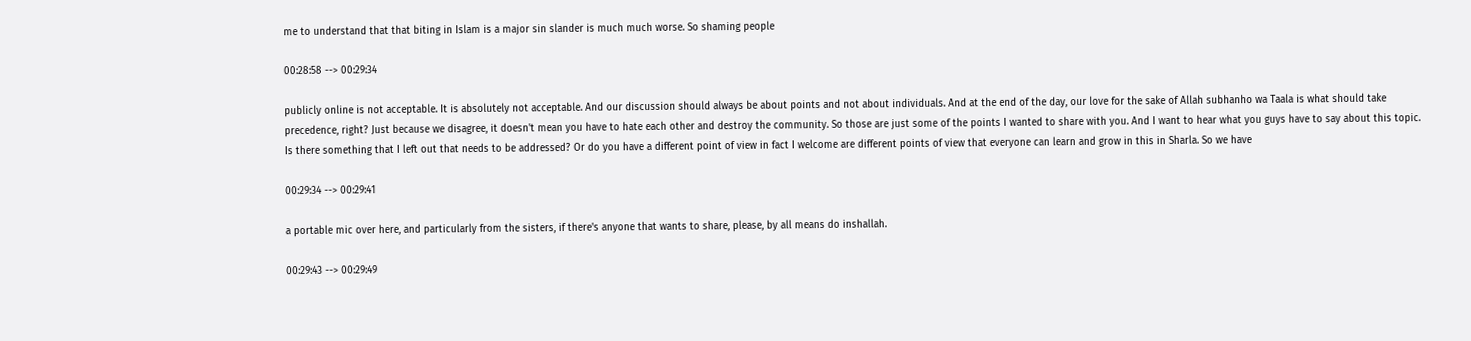me to understand that that biting in Islam is a major sin slander is much much worse. So shaming people

00:28:58 --> 00:29:34

publicly online is not acceptable. It is absolutely not acceptable. And our discussion should always be about points and not about individuals. And at the end of the day, our love for the sake of Allah subhanho wa Taala is what should take precedence, right? Just because we disagree, it doesn't mean you have to hate each other and destroy the community. So those are just some of the points I wanted to share with you. And I want to hear what you guys have to say about this topic. Is there something that I left out that needs to be addressed? Or do you have a different point of view in fact I welcome are different points of view that everyone can learn and grow in this in Sharla. So we have

00:29:34 --> 00:29:41

a portable mic over here, and particularly from the sisters, if there's anyone that wants to share, please, by all means do inshallah.

00:29:43 --> 00:29:49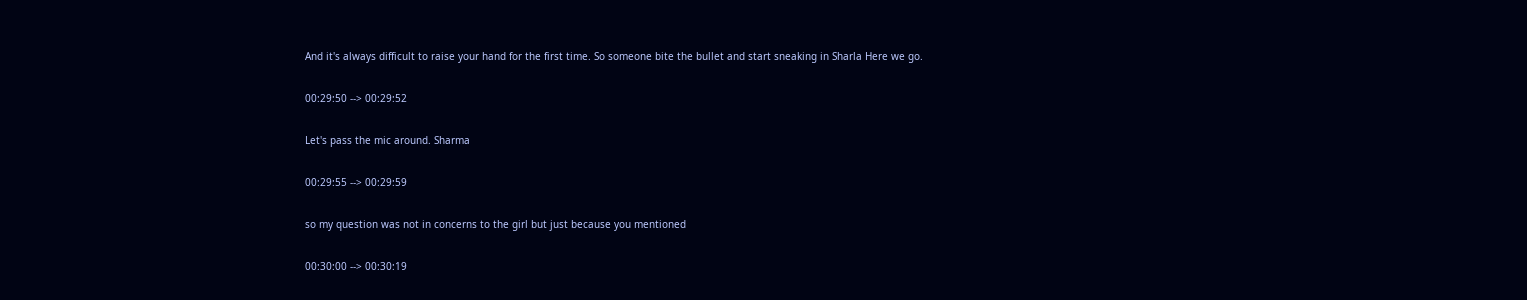And it's always difficult to raise your hand for the first time. So someone bite the bullet and start sneaking in Sharla Here we go.

00:29:50 --> 00:29:52

Let's pass the mic around. Sharma

00:29:55 --> 00:29:59

so my question was not in concerns to the girl but just because you mentioned

00:30:00 --> 00:30:19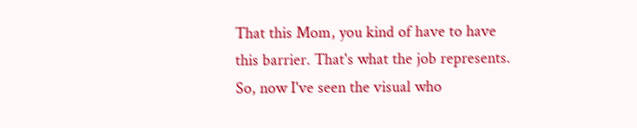That this Mom, you kind of have to have this barrier. That's what the job represents. So, now I've seen the visual who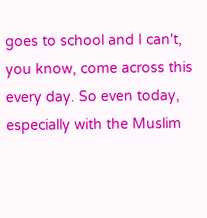goes to school and I can't, you know, come across this every day. So even today, especially with the Muslim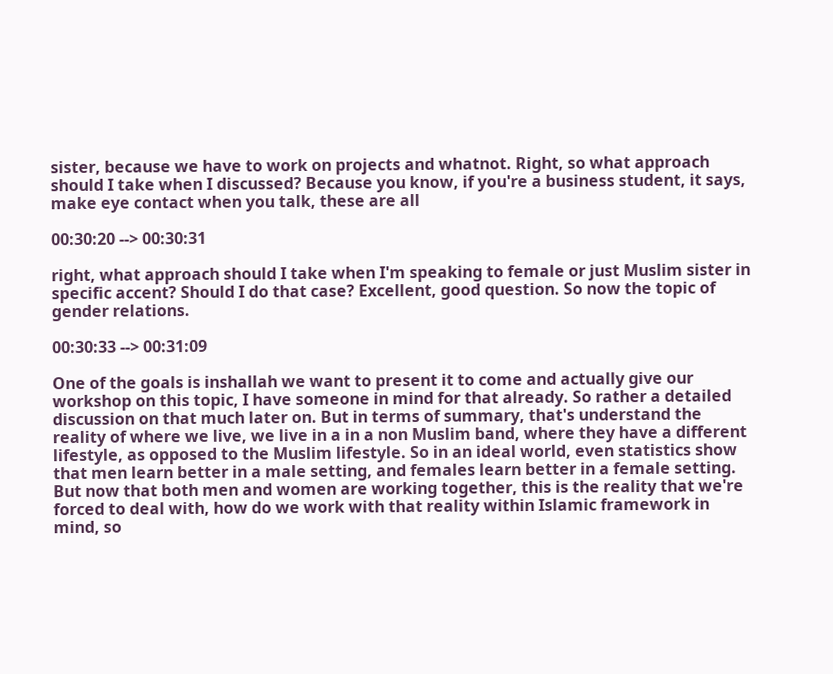sister, because we have to work on projects and whatnot. Right, so what approach should I take when I discussed? Because you know, if you're a business student, it says, make eye contact when you talk, these are all

00:30:20 --> 00:30:31

right, what approach should I take when I'm speaking to female or just Muslim sister in specific accent? Should I do that case? Excellent, good question. So now the topic of gender relations.

00:30:33 --> 00:31:09

One of the goals is inshallah we want to present it to come and actually give our workshop on this topic, I have someone in mind for that already. So rather a detailed discussion on that much later on. But in terms of summary, that's understand the reality of where we live, we live in a in a non Muslim band, where they have a different lifestyle, as opposed to the Muslim lifestyle. So in an ideal world, even statistics show that men learn better in a male setting, and females learn better in a female setting. But now that both men and women are working together, this is the reality that we're forced to deal with, how do we work with that reality within Islamic framework in mind, so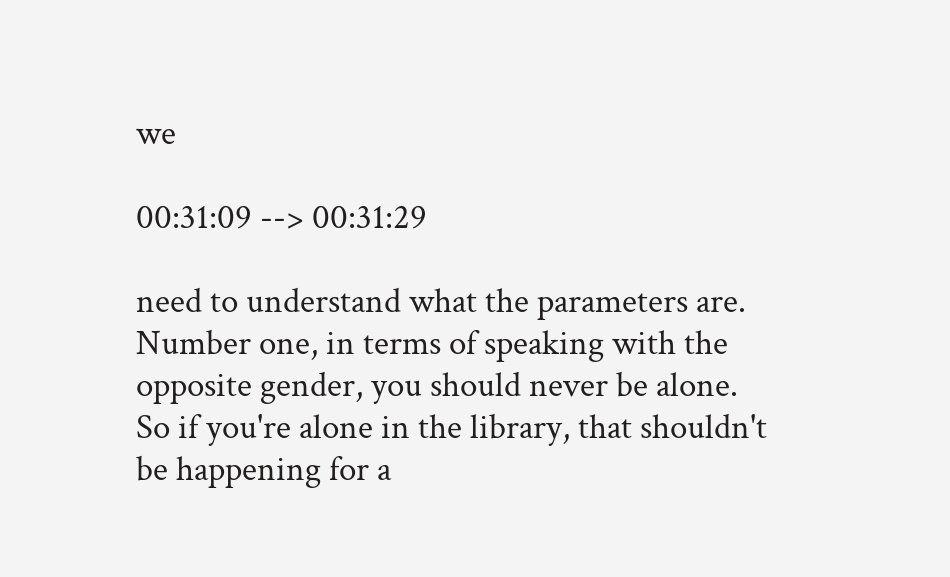we

00:31:09 --> 00:31:29

need to understand what the parameters are. Number one, in terms of speaking with the opposite gender, you should never be alone. So if you're alone in the library, that shouldn't be happening for a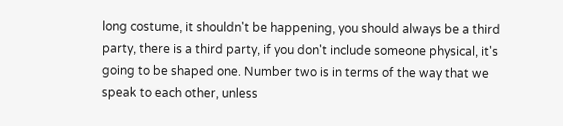long costume, it shouldn't be happening, you should always be a third party, there is a third party, if you don't include someone physical, it's going to be shaped one. Number two is in terms of the way that we speak to each other, unless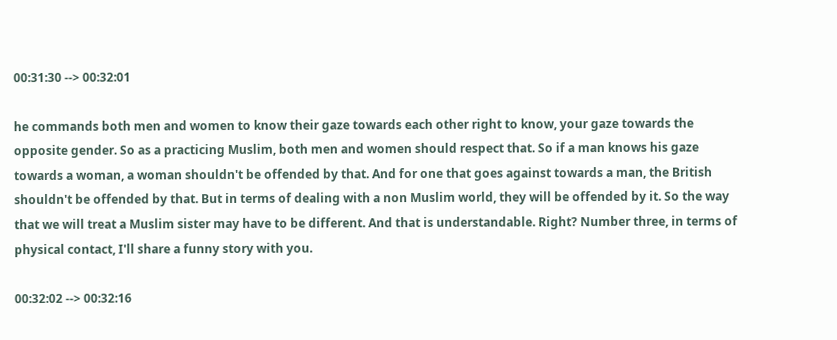00:31:30 --> 00:32:01

he commands both men and women to know their gaze towards each other right to know, your gaze towards the opposite gender. So as a practicing Muslim, both men and women should respect that. So if a man knows his gaze towards a woman, a woman shouldn't be offended by that. And for one that goes against towards a man, the British shouldn't be offended by that. But in terms of dealing with a non Muslim world, they will be offended by it. So the way that we will treat a Muslim sister may have to be different. And that is understandable. Right? Number three, in terms of physical contact, I'll share a funny story with you.

00:32:02 --> 00:32:16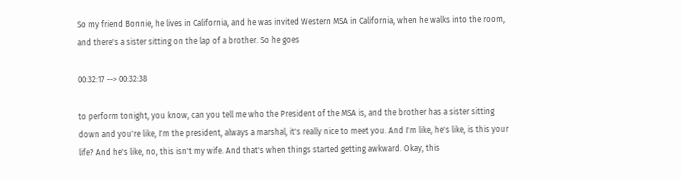So my friend Bonnie, he lives in California, and he was invited Western MSA in California, when he walks into the room, and there's a sister sitting on the lap of a brother. So he goes

00:32:17 --> 00:32:38

to perform tonight, you know, can you tell me who the President of the MSA is, and the brother has a sister sitting down and you're like, I'm the president, always a marshal, it's really nice to meet you. And I'm like, he's like, is this your life? And he's like, no, this isn't my wife. And that's when things started getting awkward. Okay, this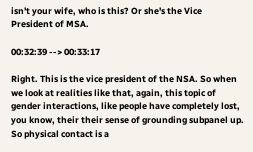isn't your wife, who is this? Or she's the Vice President of MSA.

00:32:39 --> 00:33:17

Right. This is the vice president of the NSA. So when we look at realities like that, again, this topic of gender interactions, like people have completely lost, you know, their their sense of grounding subpanel up. So physical contact is a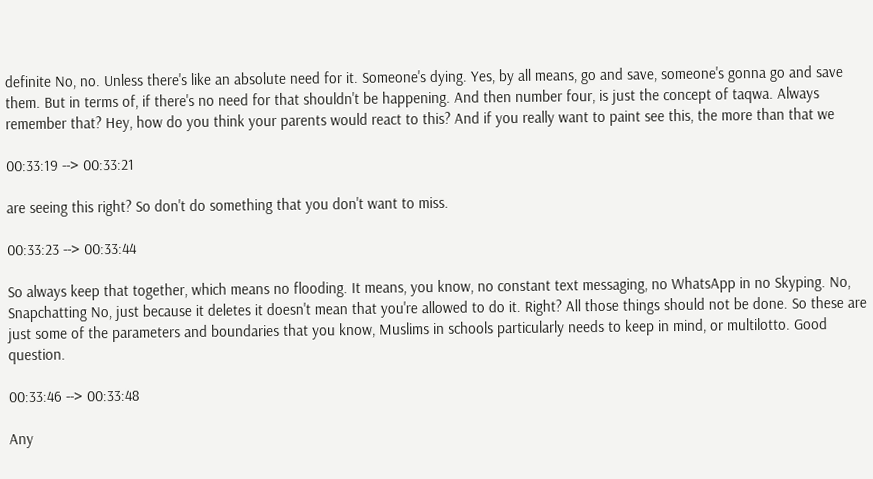definite No, no. Unless there's like an absolute need for it. Someone's dying. Yes, by all means, go and save, someone's gonna go and save them. But in terms of, if there's no need for that shouldn't be happening. And then number four, is just the concept of taqwa. Always remember that? Hey, how do you think your parents would react to this? And if you really want to paint see this, the more than that we

00:33:19 --> 00:33:21

are seeing this right? So don't do something that you don't want to miss.

00:33:23 --> 00:33:44

So always keep that together, which means no flooding. It means, you know, no constant text messaging, no WhatsApp in no Skyping. No, Snapchatting No, just because it deletes it doesn't mean that you're allowed to do it. Right? All those things should not be done. So these are just some of the parameters and boundaries that you know, Muslims in schools particularly needs to keep in mind, or multilotto. Good question.

00:33:46 --> 00:33:48

Any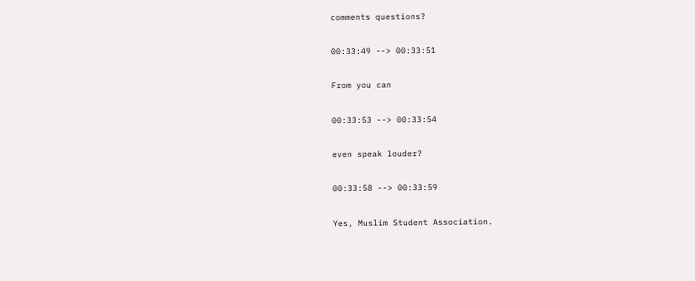comments questions?

00:33:49 --> 00:33:51

From you can

00:33:53 --> 00:33:54

even speak louder?

00:33:58 --> 00:33:59

Yes, Muslim Student Association.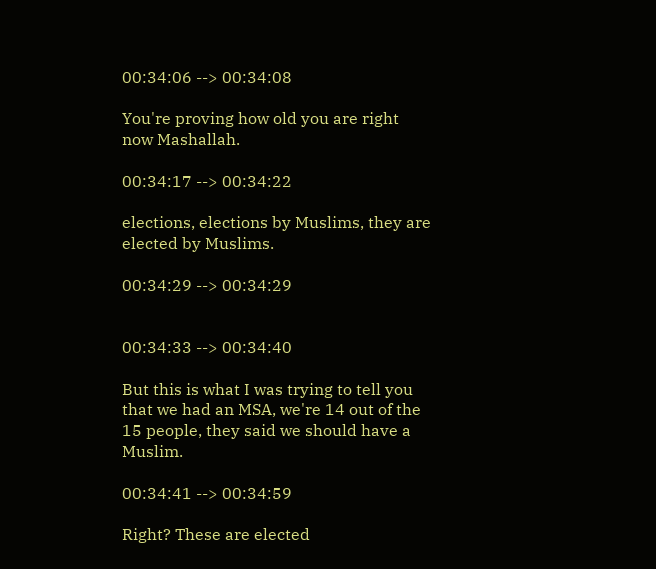00:34:06 --> 00:34:08

You're proving how old you are right now Mashallah.

00:34:17 --> 00:34:22

elections, elections by Muslims, they are elected by Muslims.

00:34:29 --> 00:34:29


00:34:33 --> 00:34:40

But this is what I was trying to tell you that we had an MSA, we're 14 out of the 15 people, they said we should have a Muslim.

00:34:41 --> 00:34:59

Right? These are elected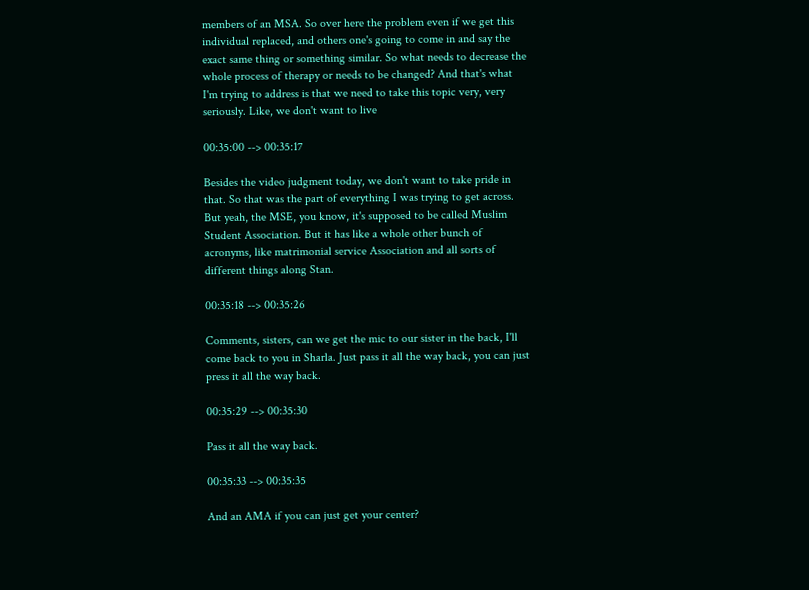members of an MSA. So over here the problem even if we get this individual replaced, and others one's going to come in and say the exact same thing or something similar. So what needs to decrease the whole process of therapy or needs to be changed? And that's what I'm trying to address is that we need to take this topic very, very seriously. Like, we don't want to live

00:35:00 --> 00:35:17

Besides the video judgment today, we don't want to take pride in that. So that was the part of everything I was trying to get across. But yeah, the MSE, you know, it's supposed to be called Muslim Student Association. But it has like a whole other bunch of acronyms, like matrimonial service Association and all sorts of different things along Stan.

00:35:18 --> 00:35:26

Comments, sisters, can we get the mic to our sister in the back, I'll come back to you in Sharla. Just pass it all the way back, you can just press it all the way back.

00:35:29 --> 00:35:30

Pass it all the way back.

00:35:33 --> 00:35:35

And an AMA if you can just get your center?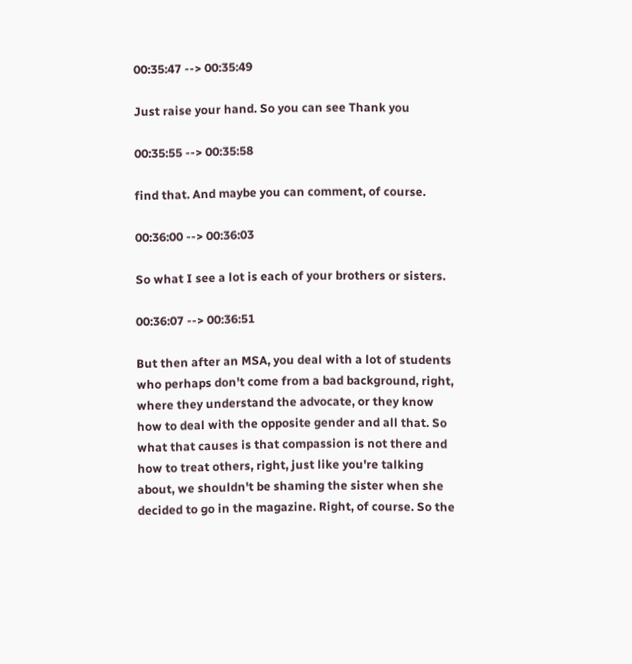00:35:47 --> 00:35:49

Just raise your hand. So you can see Thank you

00:35:55 --> 00:35:58

find that. And maybe you can comment, of course.

00:36:00 --> 00:36:03

So what I see a lot is each of your brothers or sisters.

00:36:07 --> 00:36:51

But then after an MSA, you deal with a lot of students who perhaps don't come from a bad background, right, where they understand the advocate, or they know how to deal with the opposite gender and all that. So what that causes is that compassion is not there and how to treat others, right, just like you're talking about, we shouldn't be shaming the sister when she decided to go in the magazine. Right, of course. So the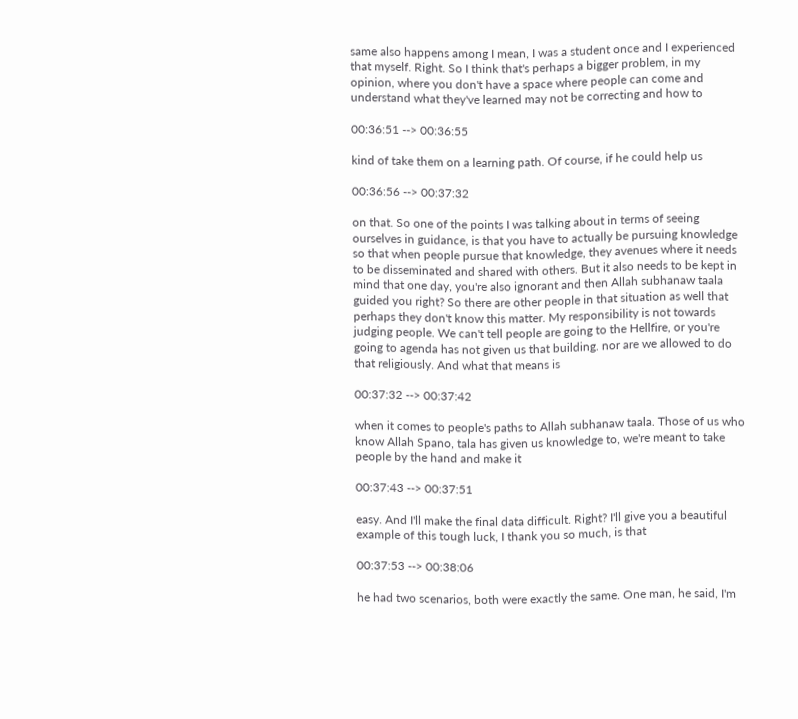same also happens among I mean, I was a student once and I experienced that myself. Right. So I think that's perhaps a bigger problem, in my opinion, where you don't have a space where people can come and understand what they've learned may not be correcting and how to

00:36:51 --> 00:36:55

kind of take them on a learning path. Of course, if he could help us

00:36:56 --> 00:37:32

on that. So one of the points I was talking about in terms of seeing ourselves in guidance, is that you have to actually be pursuing knowledge so that when people pursue that knowledge, they avenues where it needs to be disseminated and shared with others. But it also needs to be kept in mind that one day, you're also ignorant and then Allah subhanaw taala guided you right? So there are other people in that situation as well that perhaps they don't know this matter. My responsibility is not towards judging people. We can't tell people are going to the Hellfire, or you're going to agenda has not given us that building. nor are we allowed to do that religiously. And what that means is

00:37:32 --> 00:37:42

when it comes to people's paths to Allah subhanaw taala. Those of us who know Allah Spano, tala has given us knowledge to, we're meant to take people by the hand and make it

00:37:43 --> 00:37:51

easy. And I'll make the final data difficult. Right? I'll give you a beautiful example of this tough luck, I thank you so much, is that

00:37:53 --> 00:38:06

he had two scenarios, both were exactly the same. One man, he said, I'm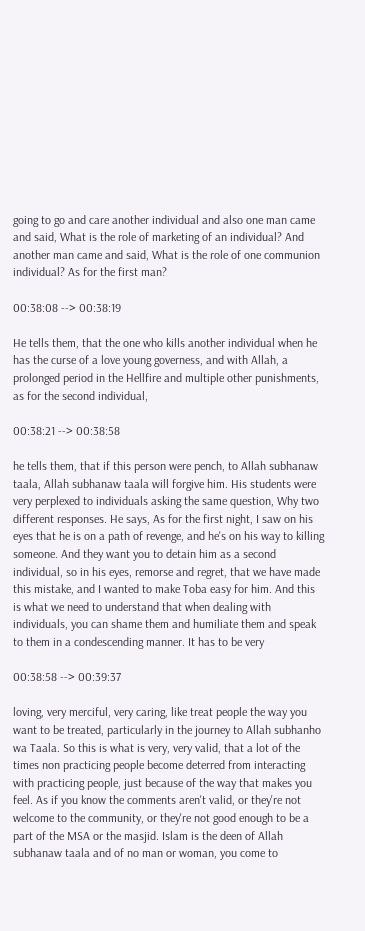going to go and care another individual and also one man came and said, What is the role of marketing of an individual? And another man came and said, What is the role of one communion individual? As for the first man?

00:38:08 --> 00:38:19

He tells them, that the one who kills another individual when he has the curse of a love young governess, and with Allah, a prolonged period in the Hellfire and multiple other punishments, as for the second individual,

00:38:21 --> 00:38:58

he tells them, that if this person were pench, to Allah subhanaw taala, Allah subhanaw taala will forgive him. His students were very perplexed to individuals asking the same question, Why two different responses. He says, As for the first night, I saw on his eyes that he is on a path of revenge, and he's on his way to killing someone. And they want you to detain him as a second individual, so in his eyes, remorse and regret, that we have made this mistake, and I wanted to make Toba easy for him. And this is what we need to understand that when dealing with individuals, you can shame them and humiliate them and speak to them in a condescending manner. It has to be very

00:38:58 --> 00:39:37

loving, very merciful, very caring, like treat people the way you want to be treated, particularly in the journey to Allah subhanho wa Taala. So this is what is very, very valid, that a lot of the times non practicing people become deterred from interacting with practicing people, just because of the way that makes you feel. As if you know the comments aren't valid, or they're not welcome to the community, or they're not good enough to be a part of the MSA or the masjid. Islam is the deen of Allah subhanaw taala and of no man or woman, you come to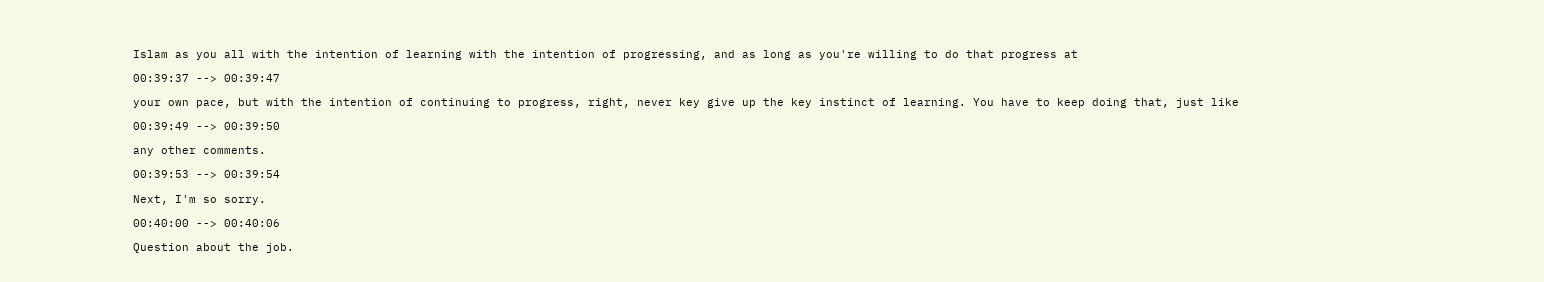Islam as you all with the intention of learning with the intention of progressing, and as long as you're willing to do that progress at

00:39:37 --> 00:39:47

your own pace, but with the intention of continuing to progress, right, never key give up the key instinct of learning. You have to keep doing that, just like

00:39:49 --> 00:39:50

any other comments.

00:39:53 --> 00:39:54

Next, I'm so sorry.

00:40:00 --> 00:40:06

Question about the job.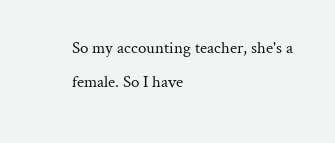So my accounting teacher, she's a female. So I have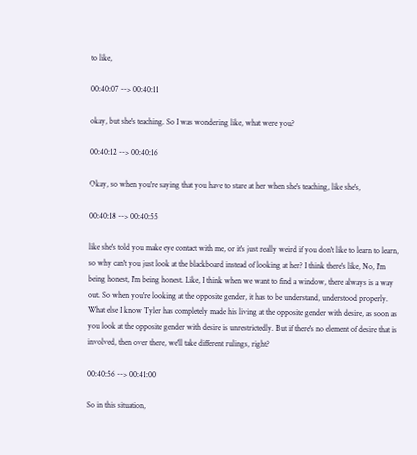to like,

00:40:07 --> 00:40:11

okay, but she's teaching. So I was wondering like, what were you?

00:40:12 --> 00:40:16

Okay, so when you're saying that you have to stare at her when she's teaching, like she's,

00:40:18 --> 00:40:55

like she's told you make eye contact with me, or it's just really weird if you don't like to learn to learn, so why can't you just look at the blackboard instead of looking at her? I think there's like, No, I'm being honest, I'm being honest. Like, I think when we want to find a window, there always is a way out. So when you're looking at the opposite gender, it has to be understand, understood properly. What else I know Tyler has completely made his living at the opposite gender with desire, as soon as you look at the opposite gender with desire is unrestrictedly. But if there's no element of desire that is involved, then over there, we'll take different rulings, right?

00:40:56 --> 00:41:00

So in this situation,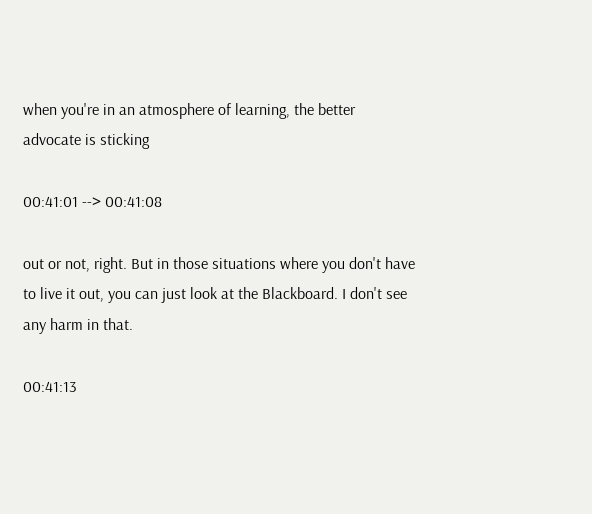when you're in an atmosphere of learning, the better advocate is sticking

00:41:01 --> 00:41:08

out or not, right. But in those situations where you don't have to live it out, you can just look at the Blackboard. I don't see any harm in that.

00:41:13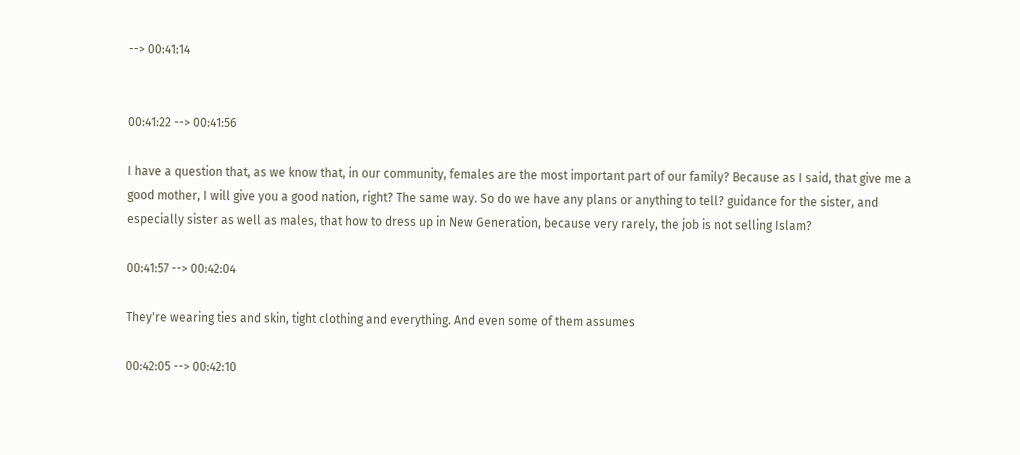--> 00:41:14


00:41:22 --> 00:41:56

I have a question that, as we know that, in our community, females are the most important part of our family? Because as I said, that give me a good mother, I will give you a good nation, right? The same way. So do we have any plans or anything to tell? guidance for the sister, and especially sister as well as males, that how to dress up in New Generation, because very rarely, the job is not selling Islam?

00:41:57 --> 00:42:04

They're wearing ties and skin, tight clothing and everything. And even some of them assumes

00:42:05 --> 00:42:10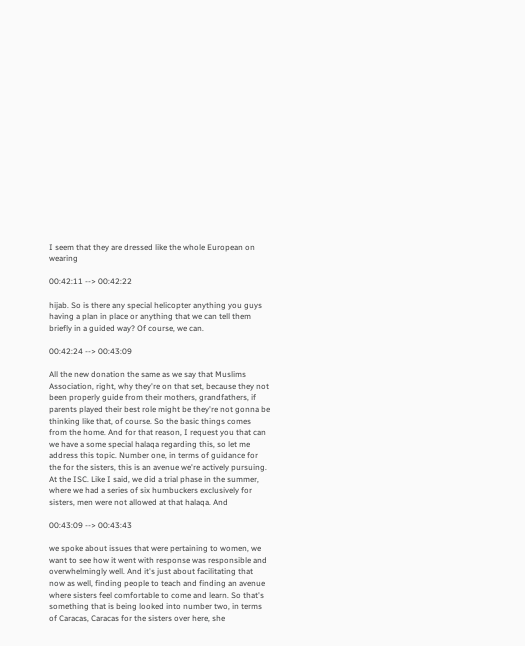I seem that they are dressed like the whole European on wearing

00:42:11 --> 00:42:22

hijab. So is there any special helicopter anything you guys having a plan in place or anything that we can tell them briefly in a guided way? Of course, we can.

00:42:24 --> 00:43:09

All the new donation the same as we say that Muslims Association, right, why they're on that set, because they not been properly guide from their mothers, grandfathers, if parents played their best role might be they're not gonna be thinking like that, of course. So the basic things comes from the home. And for that reason, I request you that can we have a some special halaqa regarding this, so let me address this topic. Number one, in terms of guidance for the for the sisters, this is an avenue we're actively pursuing. At the ISC. Like I said, we did a trial phase in the summer, where we had a series of six humbuckers exclusively for sisters, men were not allowed at that halaqa. And

00:43:09 --> 00:43:43

we spoke about issues that were pertaining to women, we want to see how it went with response was responsible and overwhelmingly well. And it's just about facilitating that now as well, finding people to teach and finding an avenue where sisters feel comfortable to come and learn. So that's something that is being looked into number two, in terms of Caracas, Caracas for the sisters over here, she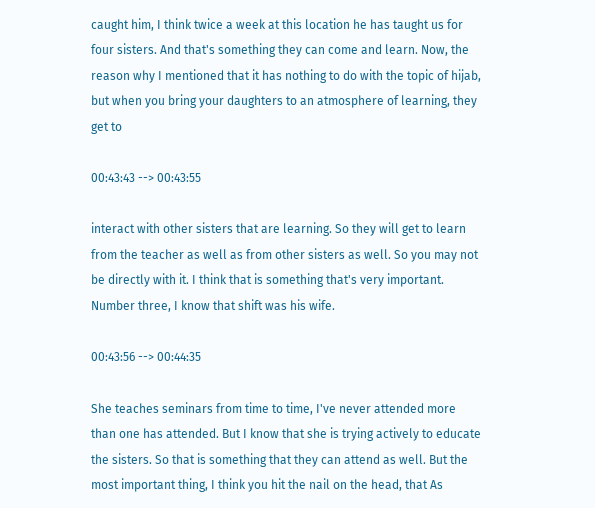caught him, I think twice a week at this location he has taught us for four sisters. And that's something they can come and learn. Now, the reason why I mentioned that it has nothing to do with the topic of hijab, but when you bring your daughters to an atmosphere of learning, they get to

00:43:43 --> 00:43:55

interact with other sisters that are learning. So they will get to learn from the teacher as well as from other sisters as well. So you may not be directly with it. I think that is something that's very important. Number three, I know that shift was his wife.

00:43:56 --> 00:44:35

She teaches seminars from time to time, I've never attended more than one has attended. But I know that she is trying actively to educate the sisters. So that is something that they can attend as well. But the most important thing, I think you hit the nail on the head, that As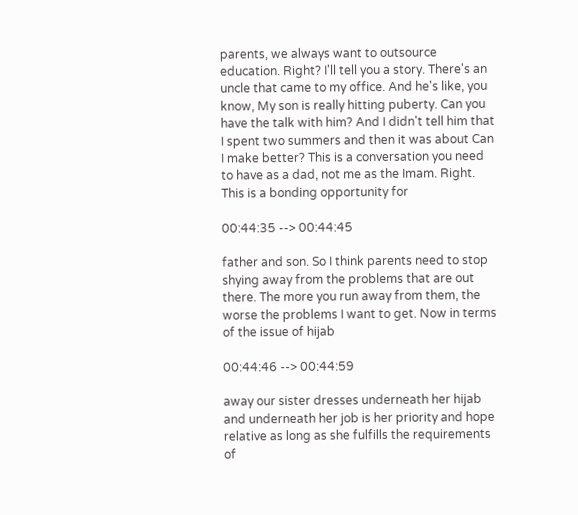parents, we always want to outsource education. Right? I'll tell you a story. There's an uncle that came to my office. And he's like, you know, My son is really hitting puberty. Can you have the talk with him? And I didn't tell him that I spent two summers and then it was about Can I make better? This is a conversation you need to have as a dad, not me as the Imam. Right. This is a bonding opportunity for

00:44:35 --> 00:44:45

father and son. So I think parents need to stop shying away from the problems that are out there. The more you run away from them, the worse the problems I want to get. Now in terms of the issue of hijab

00:44:46 --> 00:44:59

away our sister dresses underneath her hijab and underneath her job is her priority and hope relative as long as she fulfills the requirements of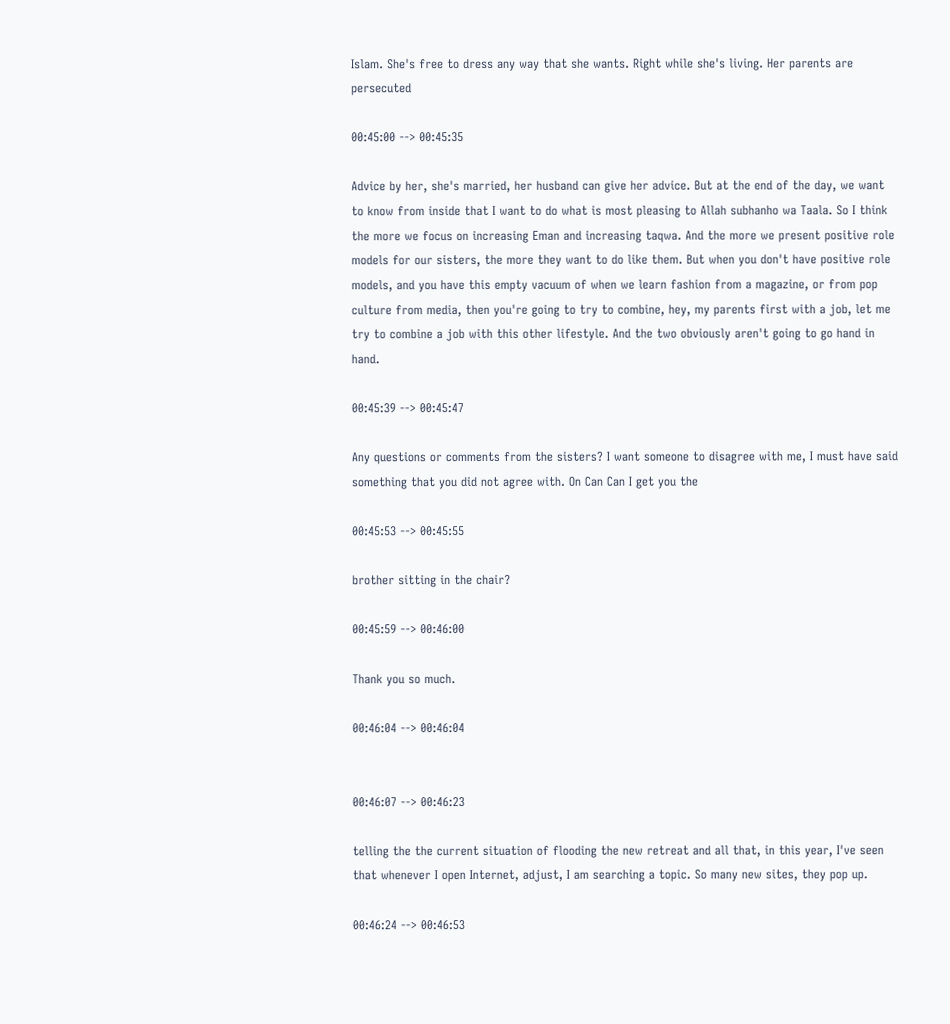Islam. She's free to dress any way that she wants. Right while she's living. Her parents are persecuted

00:45:00 --> 00:45:35

Advice by her, she's married, her husband can give her advice. But at the end of the day, we want to know from inside that I want to do what is most pleasing to Allah subhanho wa Taala. So I think the more we focus on increasing Eman and increasing taqwa. And the more we present positive role models for our sisters, the more they want to do like them. But when you don't have positive role models, and you have this empty vacuum of when we learn fashion from a magazine, or from pop culture from media, then you're going to try to combine, hey, my parents first with a job, let me try to combine a job with this other lifestyle. And the two obviously aren't going to go hand in hand.

00:45:39 --> 00:45:47

Any questions or comments from the sisters? I want someone to disagree with me, I must have said something that you did not agree with. On Can Can I get you the

00:45:53 --> 00:45:55

brother sitting in the chair?

00:45:59 --> 00:46:00

Thank you so much.

00:46:04 --> 00:46:04


00:46:07 --> 00:46:23

telling the the current situation of flooding the new retreat and all that, in this year, I've seen that whenever I open Internet, adjust, I am searching a topic. So many new sites, they pop up.

00:46:24 --> 00:46:53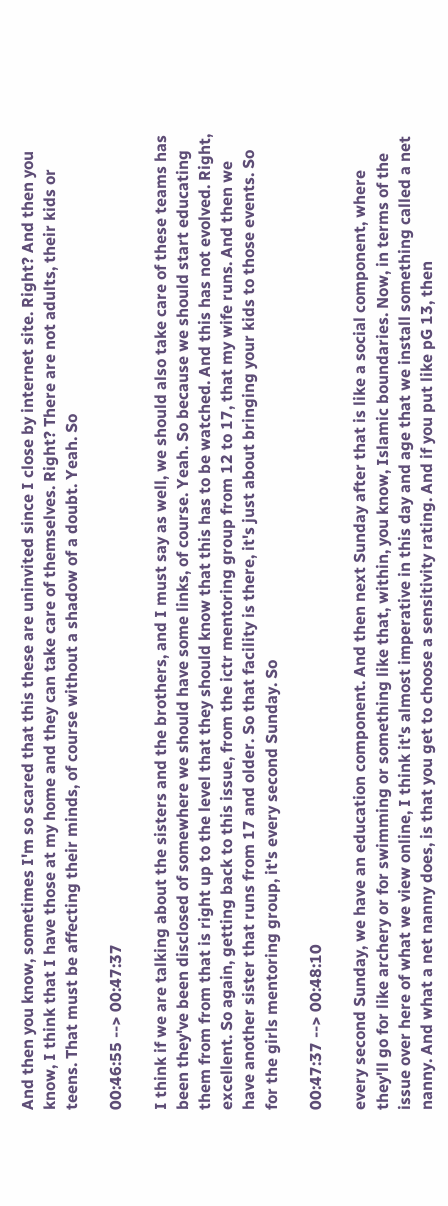And then you know, sometimes I'm so scared that this these are uninvited since I close by internet site. Right? And then you know, I think that I have those at my home and they can take care of themselves. Right? There are not adults, their kids or teens. That must be affecting their minds, of course without a shadow of a doubt. Yeah. So

00:46:55 --> 00:47:37

I think if we are talking about the sisters and the brothers, and I must say as well, we should also take care of these teams has been they've been disclosed of somewhere we should have some links, of course. Yeah. So because we should start educating them from from that is right up to the level that they should know that this has to be watched. And this has not evolved. Right, excellent. So again, getting back to this issue, from the ictr mentoring group from 12 to 17, that my wife runs. And then we have another sister that runs from 17 and older. So that facility is there, it's just about bringing your kids to those events. So for the girls mentoring group, it's every second Sunday. So

00:47:37 --> 00:48:10

every second Sunday, we have an education component. And then next Sunday after that is like a social component, where they'll go for like archery or for swimming or something like that, within, you know, Islamic boundaries. Now, in terms of the issue over here of what we view online, I think it's almost imperative in this day and age that we install something called a net nanny. And what a net nanny does, is that you get to choose a sensitivity rating. And if you put like pG 13, then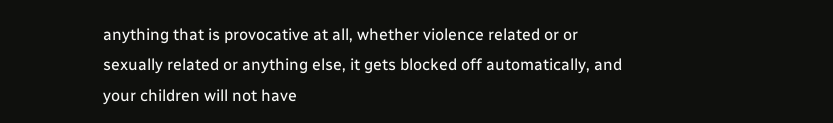anything that is provocative at all, whether violence related or or sexually related or anything else, it gets blocked off automatically, and your children will not have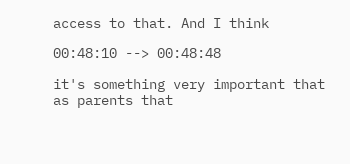access to that. And I think

00:48:10 --> 00:48:48

it's something very important that as parents that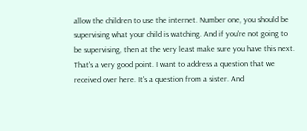allow the children to use the internet. Number one, you should be supervising what your child is watching. And if you're not going to be supervising, then at the very least make sure you have this next. That's a very good point. I want to address a question that we received over here. It's a question from a sister. And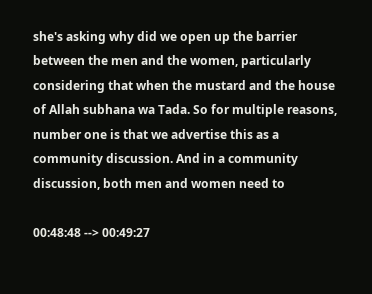she's asking why did we open up the barrier between the men and the women, particularly considering that when the mustard and the house of Allah subhana wa Tada. So for multiple reasons, number one is that we advertise this as a community discussion. And in a community discussion, both men and women need to

00:48:48 --> 00:49:27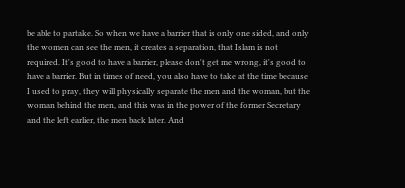be able to partake. So when we have a barrier that is only one sided, and only the women can see the men, it creates a separation, that Islam is not required. It's good to have a barrier, please don't get me wrong, it's good to have a barrier. But in times of need, you also have to take at the time because I used to pray, they will physically separate the men and the woman, but the woman behind the men, and this was in the power of the former Secretary and the left earlier, the men back later. And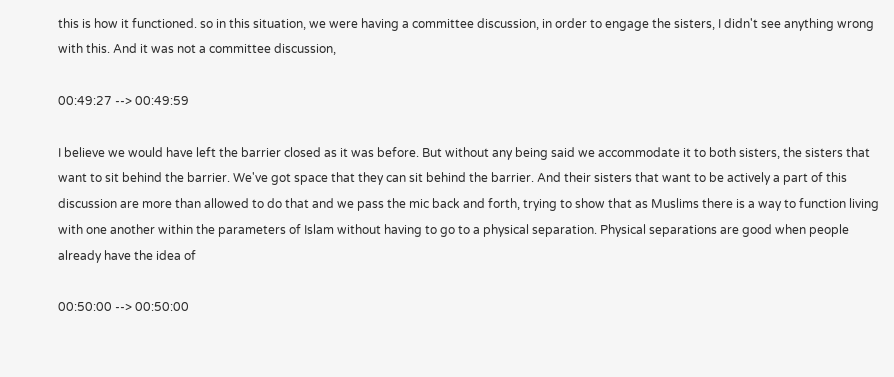this is how it functioned. so in this situation, we were having a committee discussion, in order to engage the sisters, I didn't see anything wrong with this. And it was not a committee discussion,

00:49:27 --> 00:49:59

I believe we would have left the barrier closed as it was before. But without any being said we accommodate it to both sisters, the sisters that want to sit behind the barrier. We've got space that they can sit behind the barrier. And their sisters that want to be actively a part of this discussion are more than allowed to do that and we pass the mic back and forth, trying to show that as Muslims there is a way to function living with one another within the parameters of Islam without having to go to a physical separation. Physical separations are good when people already have the idea of

00:50:00 --> 00:50:00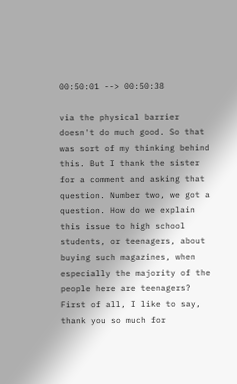00:50:01 --> 00:50:38

via the physical barrier doesn't do much good. So that was sort of my thinking behind this. But I thank the sister for a comment and asking that question. Number two, we got a question. How do we explain this issue to high school students, or teenagers, about buying such magazines, when especially the majority of the people here are teenagers? First of all, I like to say, thank you so much for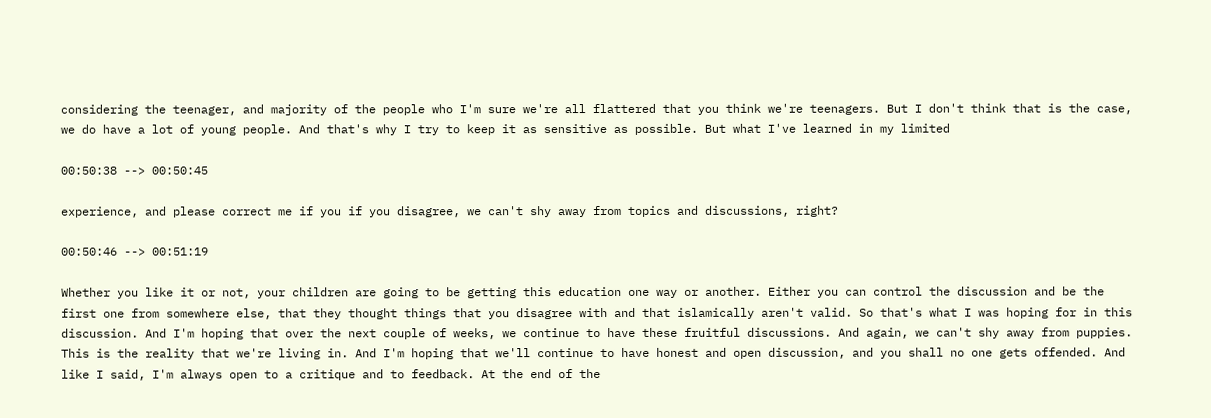considering the teenager, and majority of the people who I'm sure we're all flattered that you think we're teenagers. But I don't think that is the case, we do have a lot of young people. And that's why I try to keep it as sensitive as possible. But what I've learned in my limited

00:50:38 --> 00:50:45

experience, and please correct me if you if you disagree, we can't shy away from topics and discussions, right?

00:50:46 --> 00:51:19

Whether you like it or not, your children are going to be getting this education one way or another. Either you can control the discussion and be the first one from somewhere else, that they thought things that you disagree with and that islamically aren't valid. So that's what I was hoping for in this discussion. And I'm hoping that over the next couple of weeks, we continue to have these fruitful discussions. And again, we can't shy away from puppies. This is the reality that we're living in. And I'm hoping that we'll continue to have honest and open discussion, and you shall no one gets offended. And like I said, I'm always open to a critique and to feedback. At the end of the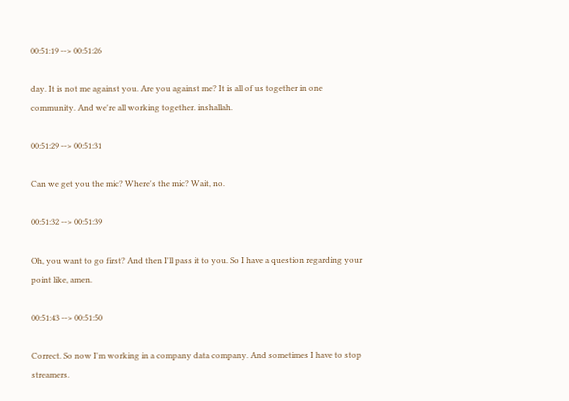00:51:19 --> 00:51:26

day. It is not me against you. Are you against me? It is all of us together in one community. And we're all working together. inshallah.

00:51:29 --> 00:51:31

Can we get you the mic? Where's the mic? Wait, no.

00:51:32 --> 00:51:39

Oh, you want to go first? And then I'll pass it to you. So I have a question regarding your point like, amen.

00:51:43 --> 00:51:50

Correct. So now I'm working in a company data company. And sometimes I have to stop streamers.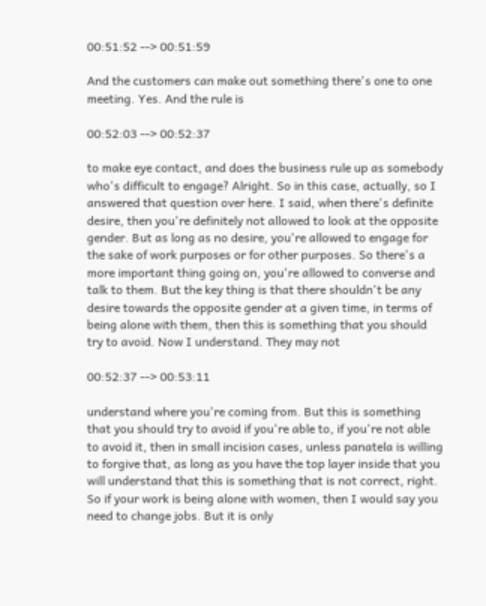00:51:52 --> 00:51:59

And the customers can make out something there's one to one meeting. Yes. And the rule is

00:52:03 --> 00:52:37

to make eye contact, and does the business rule up as somebody who's difficult to engage? Alright. So in this case, actually, so I answered that question over here. I said, when there's definite desire, then you're definitely not allowed to look at the opposite gender. But as long as no desire, you're allowed to engage for the sake of work purposes or for other purposes. So there's a more important thing going on, you're allowed to converse and talk to them. But the key thing is that there shouldn't be any desire towards the opposite gender at a given time, in terms of being alone with them, then this is something that you should try to avoid. Now I understand. They may not

00:52:37 --> 00:53:11

understand where you're coming from. But this is something that you should try to avoid if you're able to, if you're not able to avoid it, then in small incision cases, unless panatela is willing to forgive that, as long as you have the top layer inside that you will understand that this is something that is not correct, right. So if your work is being alone with women, then I would say you need to change jobs. But it is only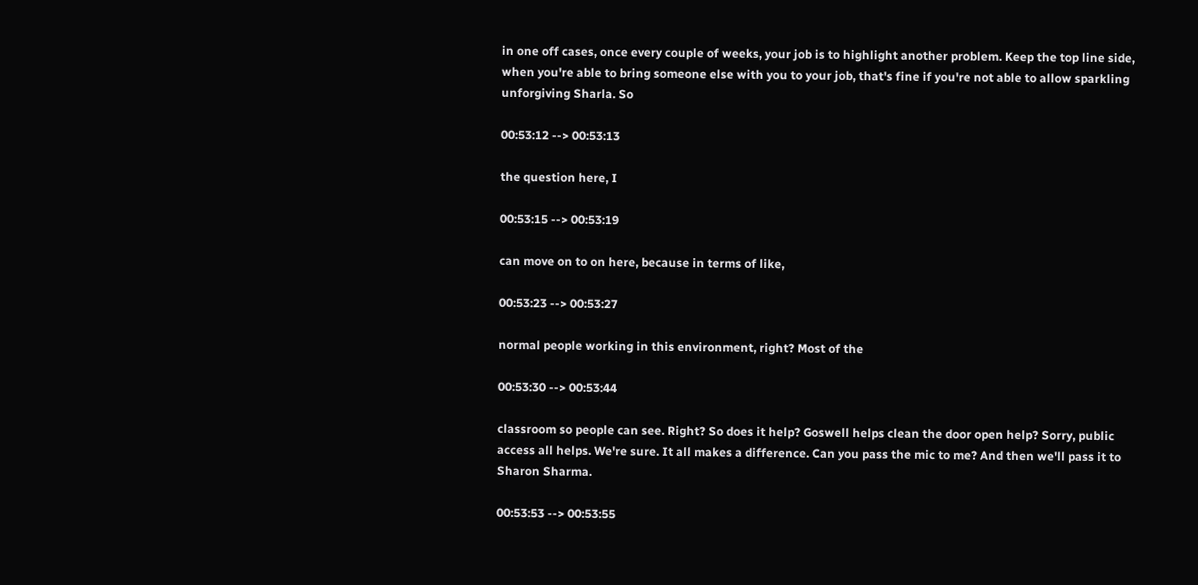in one off cases, once every couple of weeks, your job is to highlight another problem. Keep the top line side, when you're able to bring someone else with you to your job, that's fine if you're not able to allow sparkling unforgiving Sharla. So

00:53:12 --> 00:53:13

the question here, I

00:53:15 --> 00:53:19

can move on to on here, because in terms of like,

00:53:23 --> 00:53:27

normal people working in this environment, right? Most of the

00:53:30 --> 00:53:44

classroom so people can see. Right? So does it help? Goswell helps clean the door open help? Sorry, public access all helps. We're sure. It all makes a difference. Can you pass the mic to me? And then we'll pass it to Sharon Sharma.

00:53:53 --> 00:53:55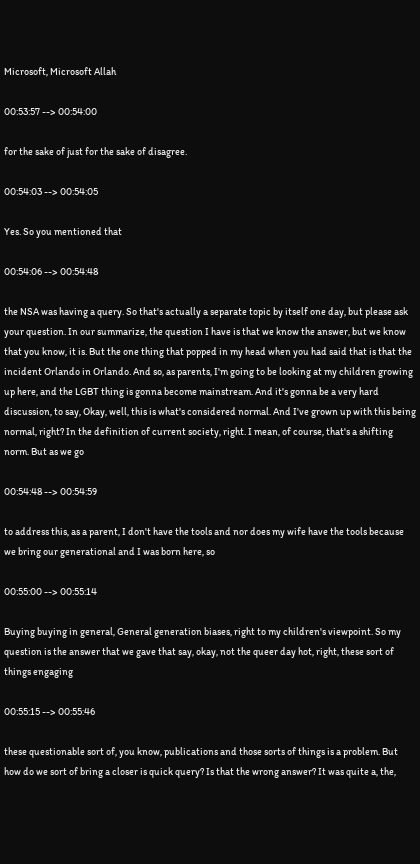Microsoft, Microsoft Allah

00:53:57 --> 00:54:00

for the sake of just for the sake of disagree.

00:54:03 --> 00:54:05

Yes. So you mentioned that

00:54:06 --> 00:54:48

the NSA was having a query. So that's actually a separate topic by itself one day, but please ask your question. In our summarize, the question I have is that we know the answer, but we know that you know, it is. But the one thing that popped in my head when you had said that is that the incident Orlando in Orlando. And so, as parents, I'm going to be looking at my children growing up here, and the LGBT thing is gonna become mainstream. And it's gonna be a very hard discussion, to say, Okay, well, this is what's considered normal. And I've grown up with this being normal, right? In the definition of current society, right. I mean, of course, that's a shifting norm. But as we go

00:54:48 --> 00:54:59

to address this, as a parent, I don't have the tools and nor does my wife have the tools because we bring our generational and I was born here, so

00:55:00 --> 00:55:14

Buying buying in general, General generation biases, right to my children's viewpoint. So my question is the answer that we gave that say, okay, not the queer day hot, right, these sort of things engaging

00:55:15 --> 00:55:46

these questionable sort of, you know, publications and those sorts of things is a problem. But how do we sort of bring a closer is quick query? Is that the wrong answer? It was quite a, the,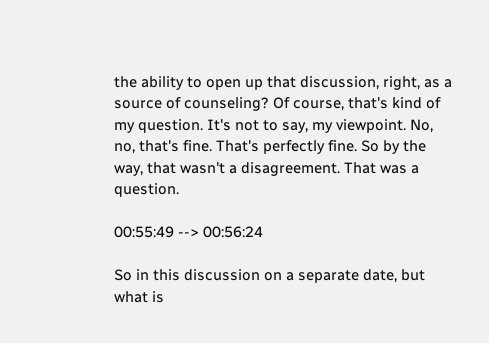the ability to open up that discussion, right, as a source of counseling? Of course, that's kind of my question. It's not to say, my viewpoint. No, no, that's fine. That's perfectly fine. So by the way, that wasn't a disagreement. That was a question.

00:55:49 --> 00:56:24

So in this discussion on a separate date, but what is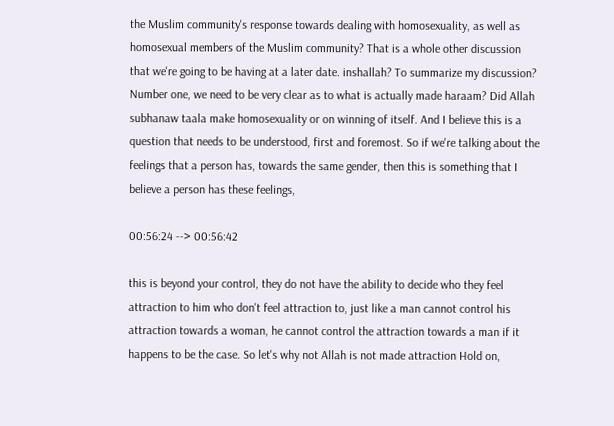the Muslim community's response towards dealing with homosexuality, as well as homosexual members of the Muslim community? That is a whole other discussion that we're going to be having at a later date. inshallah? To summarize my discussion? Number one, we need to be very clear as to what is actually made haraam? Did Allah subhanaw taala make homosexuality or on winning of itself. And I believe this is a question that needs to be understood, first and foremost. So if we're talking about the feelings that a person has, towards the same gender, then this is something that I believe a person has these feelings,

00:56:24 --> 00:56:42

this is beyond your control, they do not have the ability to decide who they feel attraction to him who don't feel attraction to, just like a man cannot control his attraction towards a woman, he cannot control the attraction towards a man if it happens to be the case. So let's why not Allah is not made attraction Hold on,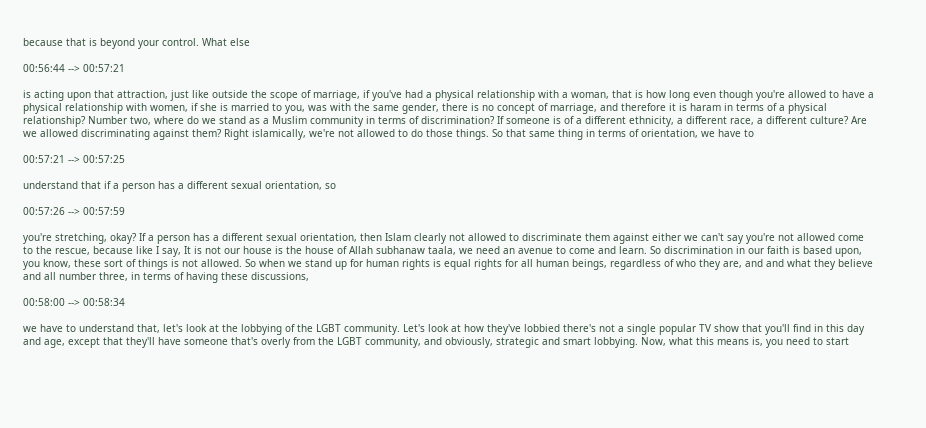because that is beyond your control. What else

00:56:44 --> 00:57:21

is acting upon that attraction, just like outside the scope of marriage, if you've had a physical relationship with a woman, that is how long even though you're allowed to have a physical relationship with women, if she is married to you, was with the same gender, there is no concept of marriage, and therefore it is haram in terms of a physical relationship? Number two, where do we stand as a Muslim community in terms of discrimination? If someone is of a different ethnicity, a different race, a different culture? Are we allowed discriminating against them? Right islamically, we're not allowed to do those things. So that same thing in terms of orientation, we have to

00:57:21 --> 00:57:25

understand that if a person has a different sexual orientation, so

00:57:26 --> 00:57:59

you're stretching, okay? If a person has a different sexual orientation, then Islam clearly not allowed to discriminate them against either we can't say you're not allowed come to the rescue, because like I say, It is not our house is the house of Allah subhanaw taala, we need an avenue to come and learn. So discrimination in our faith is based upon, you know, these sort of things is not allowed. So when we stand up for human rights is equal rights for all human beings, regardless of who they are, and and what they believe and all number three, in terms of having these discussions,

00:58:00 --> 00:58:34

we have to understand that, let's look at the lobbying of the LGBT community. Let's look at how they've lobbied there's not a single popular TV show that you'll find in this day and age, except that they'll have someone that's overly from the LGBT community, and obviously, strategic and smart lobbying. Now, what this means is, you need to start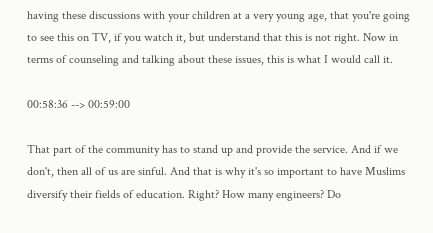having these discussions with your children at a very young age, that you're going to see this on TV, if you watch it, but understand that this is not right. Now in terms of counseling and talking about these issues, this is what I would call it.

00:58:36 --> 00:59:00

That part of the community has to stand up and provide the service. And if we don't, then all of us are sinful. And that is why it's so important to have Muslims diversify their fields of education. Right? How many engineers? Do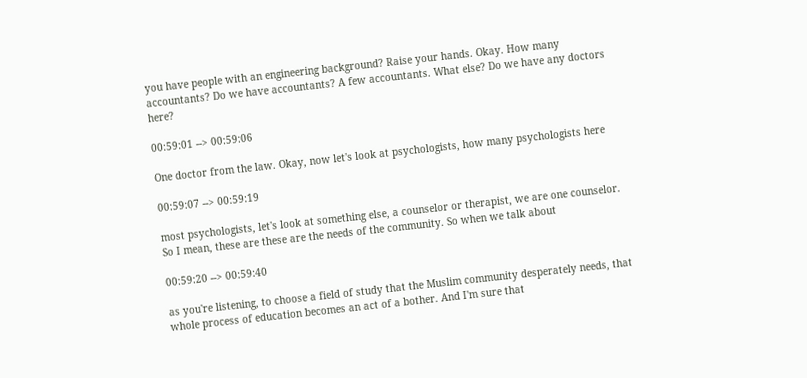you have people with an engineering background? Raise your hands. Okay. How many accountants? Do we have accountants? A few accountants. What else? Do we have any doctors here?

00:59:01 --> 00:59:06

One doctor from the law. Okay, now let's look at psychologists, how many psychologists here

00:59:07 --> 00:59:19

most psychologists, let's look at something else, a counselor or therapist, we are one counselor. So I mean, these are these are the needs of the community. So when we talk about

00:59:20 --> 00:59:40

as you're listening, to choose a field of study that the Muslim community desperately needs, that whole process of education becomes an act of a bother. And I'm sure that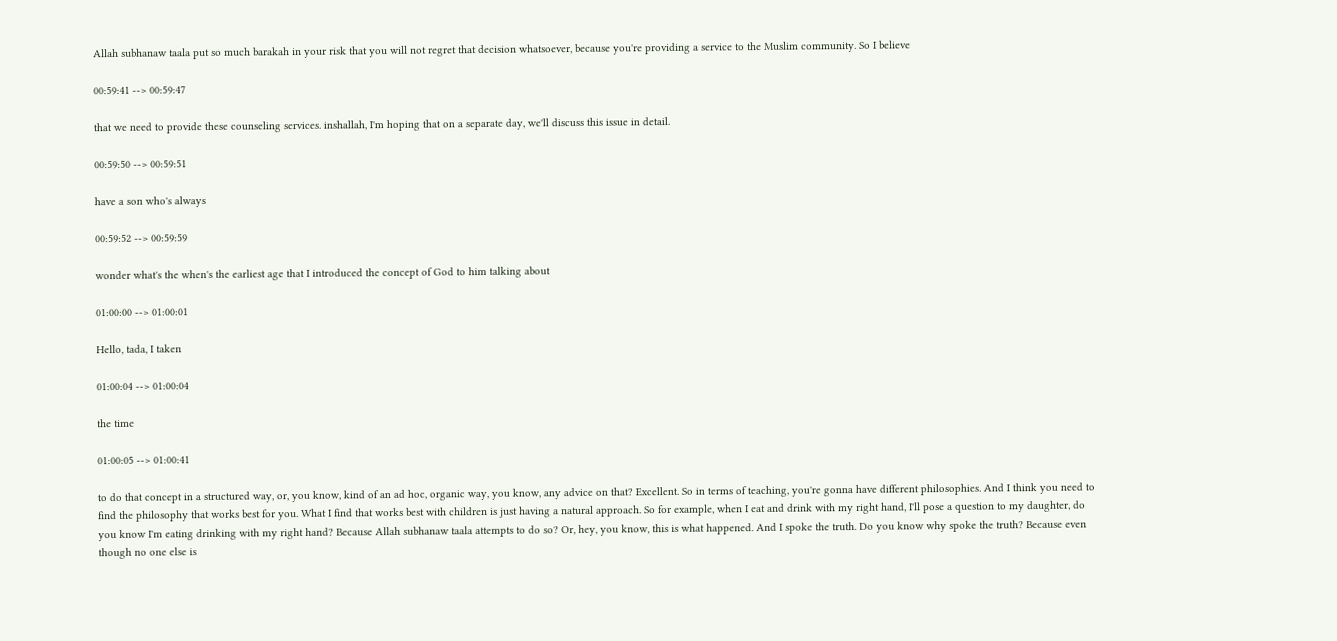Allah subhanaw taala put so much barakah in your risk that you will not regret that decision whatsoever, because you're providing a service to the Muslim community. So I believe

00:59:41 --> 00:59:47

that we need to provide these counseling services. inshallah, I'm hoping that on a separate day, we'll discuss this issue in detail.

00:59:50 --> 00:59:51

have a son who's always

00:59:52 --> 00:59:59

wonder what's the when's the earliest age that I introduced the concept of God to him talking about

01:00:00 --> 01:00:01

Hello, tada, I taken

01:00:04 --> 01:00:04

the time

01:00:05 --> 01:00:41

to do that concept in a structured way, or, you know, kind of an ad hoc, organic way, you know, any advice on that? Excellent. So in terms of teaching, you're gonna have different philosophies. And I think you need to find the philosophy that works best for you. What I find that works best with children is just having a natural approach. So for example, when I eat and drink with my right hand, I'll pose a question to my daughter, do you know I'm eating drinking with my right hand? Because Allah subhanaw taala attempts to do so? Or, hey, you know, this is what happened. And I spoke the truth. Do you know why spoke the truth? Because even though no one else is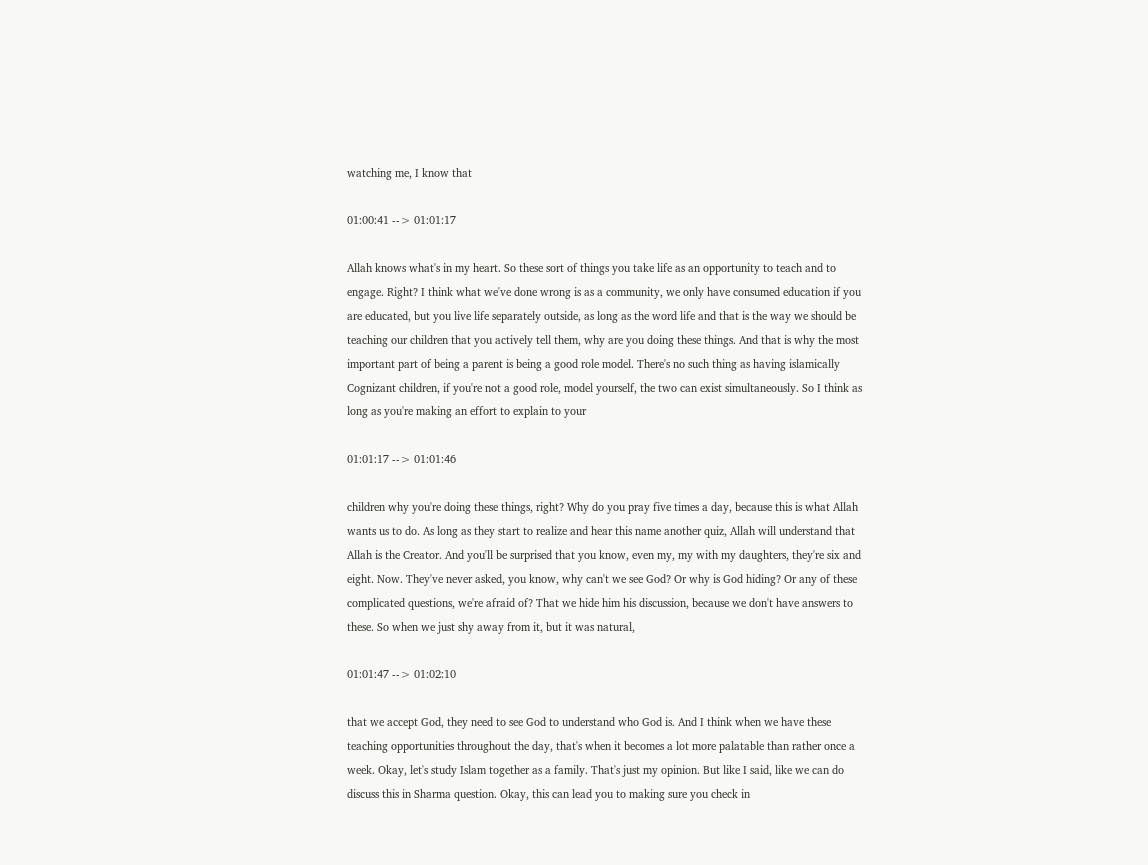watching me, I know that

01:00:41 --> 01:01:17

Allah knows what's in my heart. So these sort of things you take life as an opportunity to teach and to engage. Right? I think what we've done wrong is as a community, we only have consumed education if you are educated, but you live life separately outside, as long as the word life and that is the way we should be teaching our children that you actively tell them, why are you doing these things. And that is why the most important part of being a parent is being a good role model. There's no such thing as having islamically Cognizant children, if you're not a good role, model yourself, the two can exist simultaneously. So I think as long as you're making an effort to explain to your

01:01:17 --> 01:01:46

children why you're doing these things, right? Why do you pray five times a day, because this is what Allah wants us to do. As long as they start to realize and hear this name another quiz, Allah will understand that Allah is the Creator. And you'll be surprised that you know, even my, my with my daughters, they're six and eight. Now. They've never asked, you know, why can't we see God? Or why is God hiding? Or any of these complicated questions, we're afraid of? That we hide him his discussion, because we don't have answers to these. So when we just shy away from it, but it was natural,

01:01:47 --> 01:02:10

that we accept God, they need to see God to understand who God is. And I think when we have these teaching opportunities throughout the day, that's when it becomes a lot more palatable than rather once a week. Okay, let's study Islam together as a family. That's just my opinion. But like I said, like we can do discuss this in Sharma question. Okay, this can lead you to making sure you check in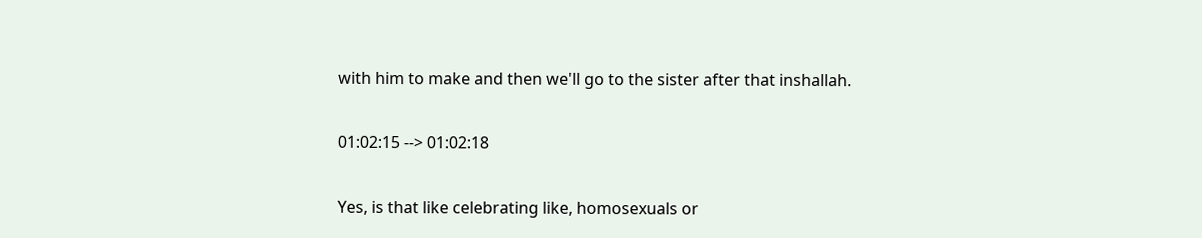with him to make and then we'll go to the sister after that inshallah.

01:02:15 --> 01:02:18

Yes, is that like celebrating like, homosexuals or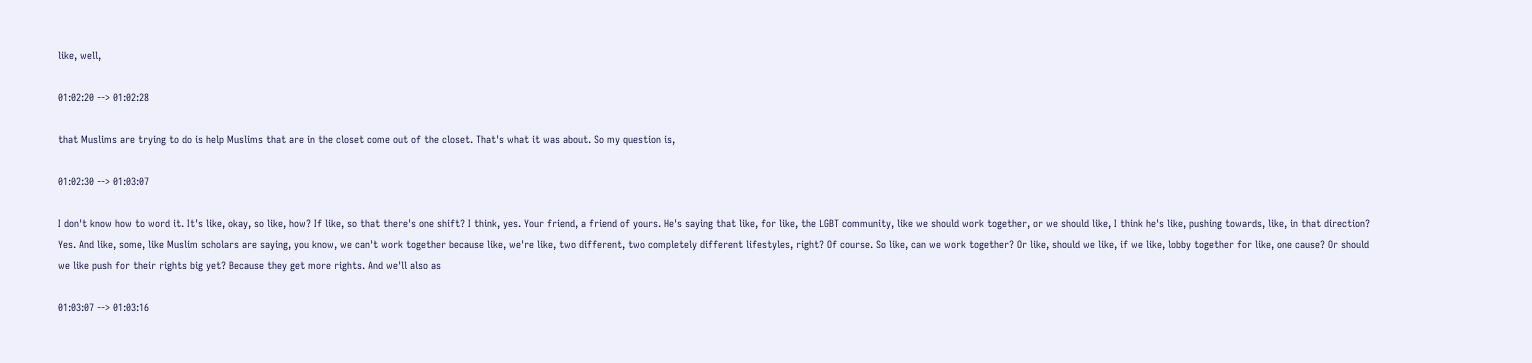like, well,

01:02:20 --> 01:02:28

that Muslims are trying to do is help Muslims that are in the closet come out of the closet. That's what it was about. So my question is,

01:02:30 --> 01:03:07

I don't know how to word it. It's like, okay, so like, how? If like, so that there's one shift? I think, yes. Your friend, a friend of yours. He's saying that like, for like, the LGBT community, like we should work together, or we should like, I think he's like, pushing towards, like, in that direction? Yes. And like, some, like Muslim scholars are saying, you know, we can't work together because like, we're like, two different, two completely different lifestyles, right? Of course. So like, can we work together? Or like, should we like, if we like, lobby together for like, one cause? Or should we like push for their rights big yet? Because they get more rights. And we'll also as

01:03:07 --> 01:03:16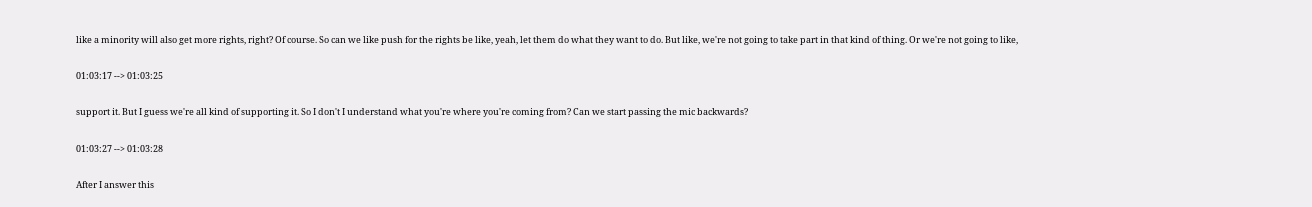like a minority will also get more rights, right? Of course. So can we like push for the rights be like, yeah, let them do what they want to do. But like, we're not going to take part in that kind of thing. Or we're not going to like,

01:03:17 --> 01:03:25

support it. But I guess we're all kind of supporting it. So I don't I understand what you're where you're coming from? Can we start passing the mic backwards?

01:03:27 --> 01:03:28

After I answer this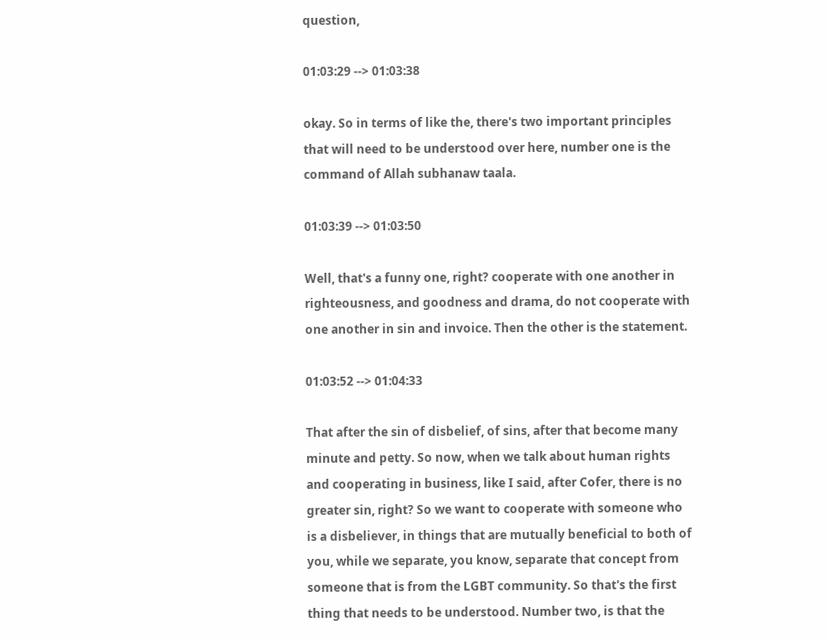question,

01:03:29 --> 01:03:38

okay. So in terms of like the, there's two important principles that will need to be understood over here, number one is the command of Allah subhanaw taala.

01:03:39 --> 01:03:50

Well, that's a funny one, right? cooperate with one another in righteousness, and goodness and drama, do not cooperate with one another in sin and invoice. Then the other is the statement.

01:03:52 --> 01:04:33

That after the sin of disbelief, of sins, after that become many minute and petty. So now, when we talk about human rights and cooperating in business, like I said, after Cofer, there is no greater sin, right? So we want to cooperate with someone who is a disbeliever, in things that are mutually beneficial to both of you, while we separate, you know, separate that concept from someone that is from the LGBT community. So that's the first thing that needs to be understood. Number two, is that the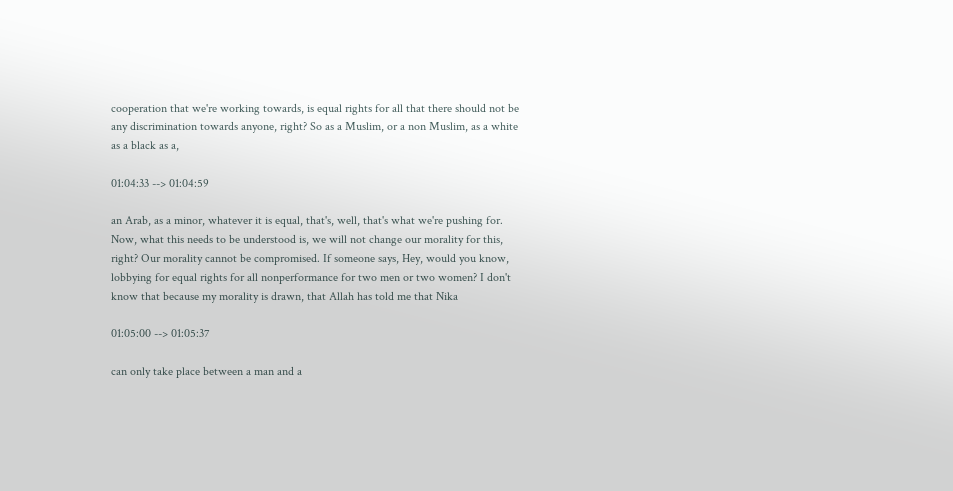cooperation that we're working towards, is equal rights for all that there should not be any discrimination towards anyone, right? So as a Muslim, or a non Muslim, as a white as a black as a,

01:04:33 --> 01:04:59

an Arab, as a minor, whatever it is equal, that's, well, that's what we're pushing for. Now, what this needs to be understood is, we will not change our morality for this, right? Our morality cannot be compromised. If someone says, Hey, would you know, lobbying for equal rights for all nonperformance for two men or two women? I don't know that because my morality is drawn, that Allah has told me that Nika

01:05:00 --> 01:05:37

can only take place between a man and a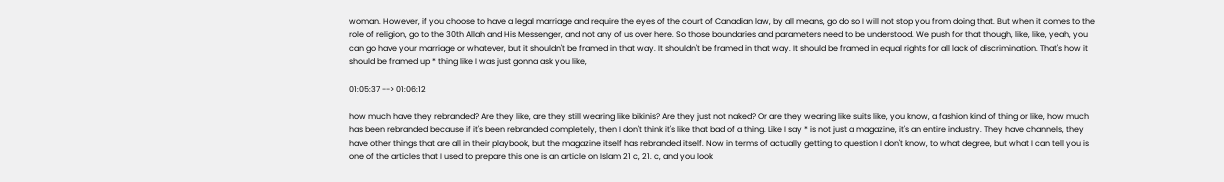woman. However, if you choose to have a legal marriage and require the eyes of the court of Canadian law, by all means, go do so I will not stop you from doing that. But when it comes to the role of religion, go to the 30th Allah and His Messenger, and not any of us over here. So those boundaries and parameters need to be understood. We push for that though, like, like, yeah, you can go have your marriage or whatever, but it shouldn't be framed in that way. It shouldn't be framed in that way. It should be framed in equal rights for all lack of discrimination. That's how it should be framed up * thing like I was just gonna ask you like,

01:05:37 --> 01:06:12

how much have they rebranded? Are they like, are they still wearing like bikinis? Are they just not naked? Or are they wearing like suits like, you know, a fashion kind of thing or like, how much has been rebranded because if it's been rebranded completely, then I don't think it's like that bad of a thing. Like I say * is not just a magazine, it's an entire industry. They have channels, they have other things that are all in their playbook, but the magazine itself has rebranded itself. Now in terms of actually getting to question I don't know, to what degree, but what I can tell you is one of the articles that I used to prepare this one is an article on Islam 21 c, 21. c, and you look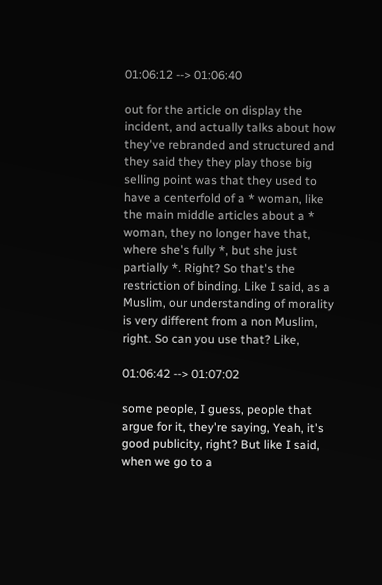01:06:12 --> 01:06:40

out for the article on display the incident, and actually talks about how they've rebranded and structured and they said they they play those big selling point was that they used to have a centerfold of a * woman, like the main middle articles about a * woman, they no longer have that, where she's fully *, but she just partially *. Right? So that's the restriction of binding. Like I said, as a Muslim, our understanding of morality is very different from a non Muslim, right. So can you use that? Like,

01:06:42 --> 01:07:02

some people, I guess, people that argue for it, they're saying, Yeah, it's good publicity, right? But like I said, when we go to a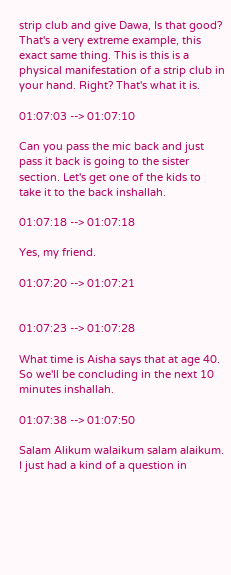strip club and give Dawa, Is that good? That's a very extreme example, this exact same thing. This is this is a physical manifestation of a strip club in your hand. Right? That's what it is.

01:07:03 --> 01:07:10

Can you pass the mic back and just pass it back is going to the sister section. Let's get one of the kids to take it to the back inshallah.

01:07:18 --> 01:07:18

Yes, my friend.

01:07:20 --> 01:07:21


01:07:23 --> 01:07:28

What time is Aisha says that at age 40. So we'll be concluding in the next 10 minutes inshallah.

01:07:38 --> 01:07:50

Salam Alikum walaikum salam alaikum. I just had a kind of a question in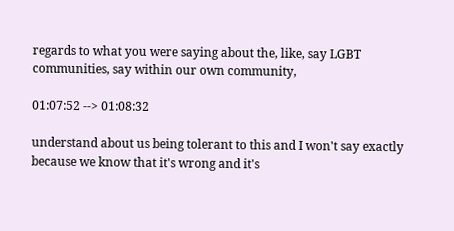regards to what you were saying about the, like, say LGBT communities, say within our own community,

01:07:52 --> 01:08:32

understand about us being tolerant to this and I won't say exactly because we know that it's wrong and it's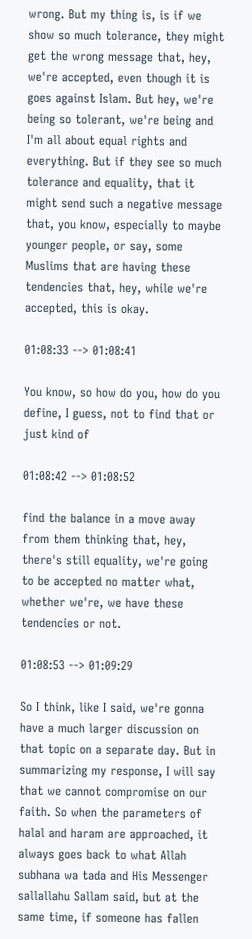wrong. But my thing is, is if we show so much tolerance, they might get the wrong message that, hey, we're accepted, even though it is goes against Islam. But hey, we're being so tolerant, we're being and I'm all about equal rights and everything. But if they see so much tolerance and equality, that it might send such a negative message that, you know, especially to maybe younger people, or say, some Muslims that are having these tendencies that, hey, while we're accepted, this is okay.

01:08:33 --> 01:08:41

You know, so how do you, how do you define, I guess, not to find that or just kind of

01:08:42 --> 01:08:52

find the balance in a move away from them thinking that, hey, there's still equality, we're going to be accepted no matter what, whether we're, we have these tendencies or not.

01:08:53 --> 01:09:29

So I think, like I said, we're gonna have a much larger discussion on that topic on a separate day. But in summarizing my response, I will say that we cannot compromise on our faith. So when the parameters of halal and haram are approached, it always goes back to what Allah subhana wa tada and His Messenger sallallahu Sallam said, but at the same time, if someone has fallen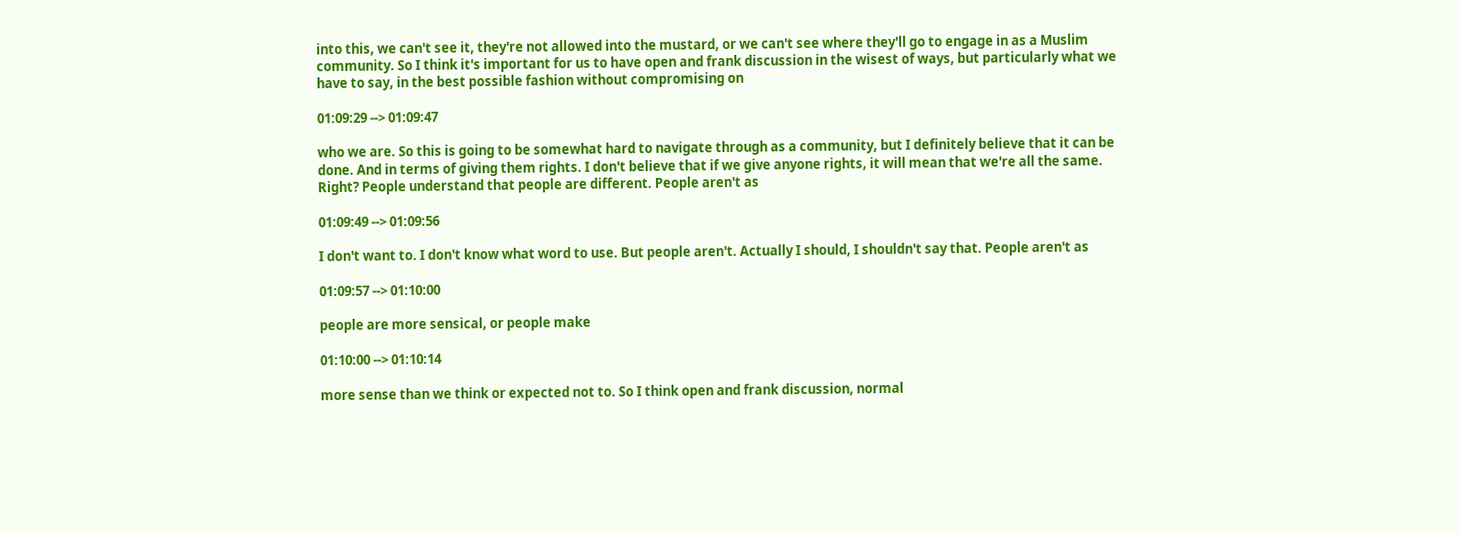into this, we can't see it, they're not allowed into the mustard, or we can't see where they'll go to engage in as a Muslim community. So I think it's important for us to have open and frank discussion in the wisest of ways, but particularly what we have to say, in the best possible fashion without compromising on

01:09:29 --> 01:09:47

who we are. So this is going to be somewhat hard to navigate through as a community, but I definitely believe that it can be done. And in terms of giving them rights. I don't believe that if we give anyone rights, it will mean that we're all the same. Right? People understand that people are different. People aren't as

01:09:49 --> 01:09:56

I don't want to. I don't know what word to use. But people aren't. Actually I should, I shouldn't say that. People aren't as

01:09:57 --> 01:10:00

people are more sensical, or people make

01:10:00 --> 01:10:14

more sense than we think or expected not to. So I think open and frank discussion, normal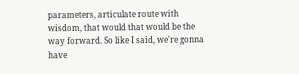parameters, articulate route with wisdom, that would that would be the way forward. So like I said, we're gonna have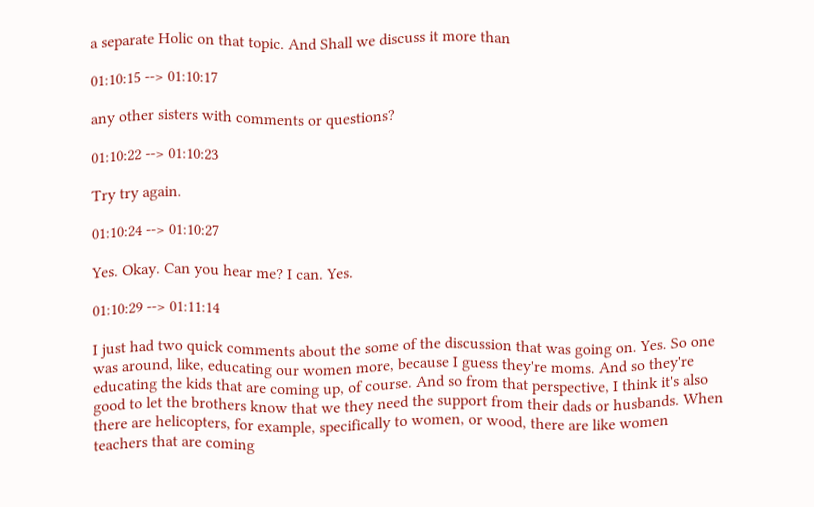a separate Holic on that topic. And Shall we discuss it more than

01:10:15 --> 01:10:17

any other sisters with comments or questions?

01:10:22 --> 01:10:23

Try try again.

01:10:24 --> 01:10:27

Yes. Okay. Can you hear me? I can. Yes.

01:10:29 --> 01:11:14

I just had two quick comments about the some of the discussion that was going on. Yes. So one was around, like, educating our women more, because I guess they're moms. And so they're educating the kids that are coming up, of course. And so from that perspective, I think it's also good to let the brothers know that we they need the support from their dads or husbands. When there are helicopters, for example, specifically to women, or wood, there are like women teachers that are coming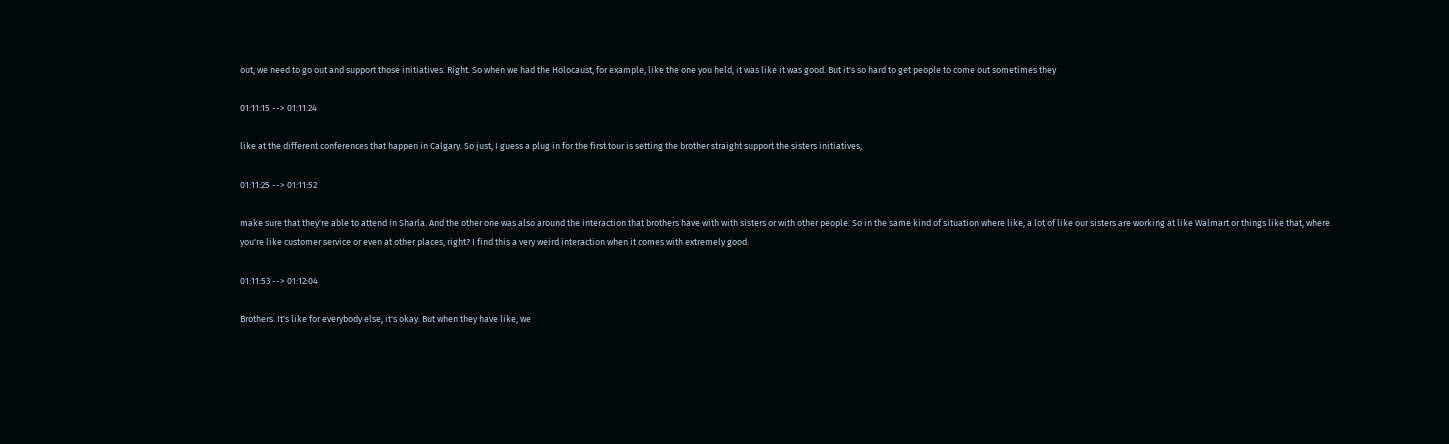out, we need to go out and support those initiatives. Right. So when we had the Holocaust, for example, like the one you held, it was like it was good. But it's so hard to get people to come out sometimes they

01:11:15 --> 01:11:24

like at the different conferences that happen in Calgary. So just, I guess a plug in for the first tour is setting the brother straight support the sisters initiatives,

01:11:25 --> 01:11:52

make sure that they're able to attend in Sharla. And the other one was also around the interaction that brothers have with with sisters or with other people. So in the same kind of situation where like, a lot of like our sisters are working at like Walmart or things like that, where you're like customer service or even at other places, right? I find this a very weird interaction when it comes with extremely good.

01:11:53 --> 01:12:04

Brothers. It's like for everybody else, it's okay. But when they have like, we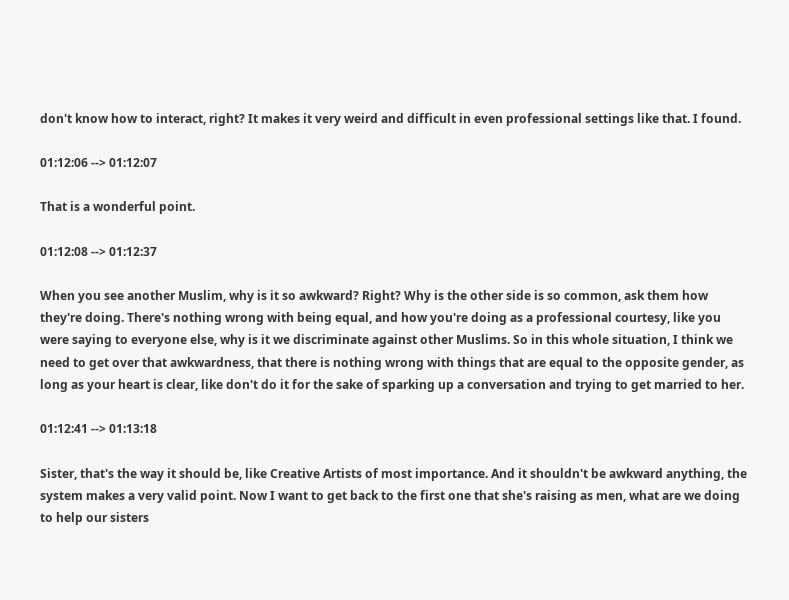don't know how to interact, right? It makes it very weird and difficult in even professional settings like that. I found.

01:12:06 --> 01:12:07

That is a wonderful point.

01:12:08 --> 01:12:37

When you see another Muslim, why is it so awkward? Right? Why is the other side is so common, ask them how they're doing. There's nothing wrong with being equal, and how you're doing as a professional courtesy, like you were saying to everyone else, why is it we discriminate against other Muslims. So in this whole situation, I think we need to get over that awkwardness, that there is nothing wrong with things that are equal to the opposite gender, as long as your heart is clear, like don't do it for the sake of sparking up a conversation and trying to get married to her.

01:12:41 --> 01:13:18

Sister, that's the way it should be, like Creative Artists of most importance. And it shouldn't be awkward anything, the system makes a very valid point. Now I want to get back to the first one that she's raising as men, what are we doing to help our sisters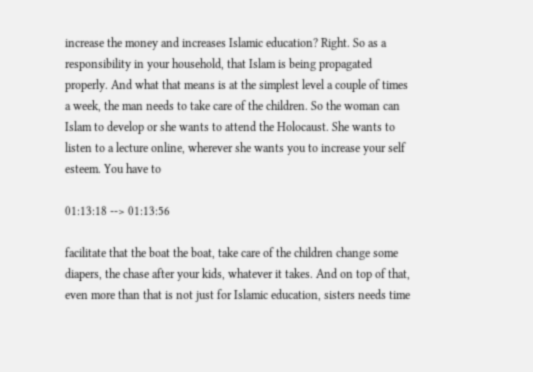increase the money and increases Islamic education? Right. So as a responsibility in your household, that Islam is being propagated properly. And what that means is at the simplest level a couple of times a week, the man needs to take care of the children. So the woman can Islam to develop or she wants to attend the Holocaust. She wants to listen to a lecture online, wherever she wants you to increase your self esteem. You have to

01:13:18 --> 01:13:56

facilitate that the boat the boat, take care of the children change some diapers, the chase after your kids, whatever it takes. And on top of that, even more than that is not just for Islamic education, sisters needs time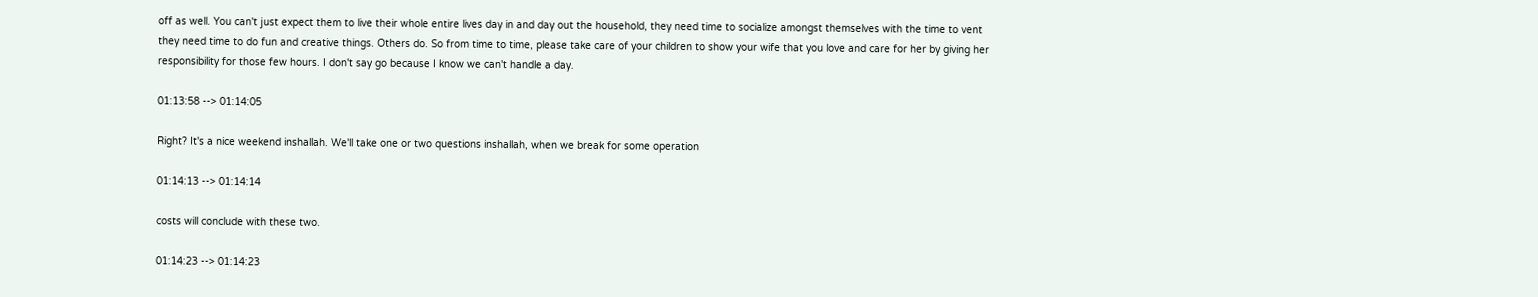off as well. You can't just expect them to live their whole entire lives day in and day out the household, they need time to socialize amongst themselves with the time to vent they need time to do fun and creative things. Others do. So from time to time, please take care of your children to show your wife that you love and care for her by giving her responsibility for those few hours. I don't say go because I know we can't handle a day.

01:13:58 --> 01:14:05

Right? It's a nice weekend inshallah. We'll take one or two questions inshallah, when we break for some operation

01:14:13 --> 01:14:14

costs will conclude with these two.

01:14:23 --> 01:14:23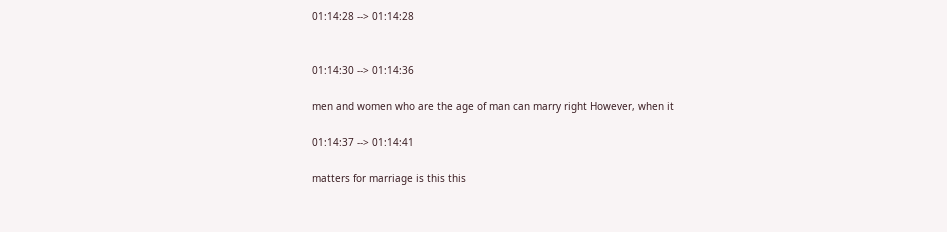01:14:28 --> 01:14:28


01:14:30 --> 01:14:36

men and women who are the age of man can marry right However, when it

01:14:37 --> 01:14:41

matters for marriage is this this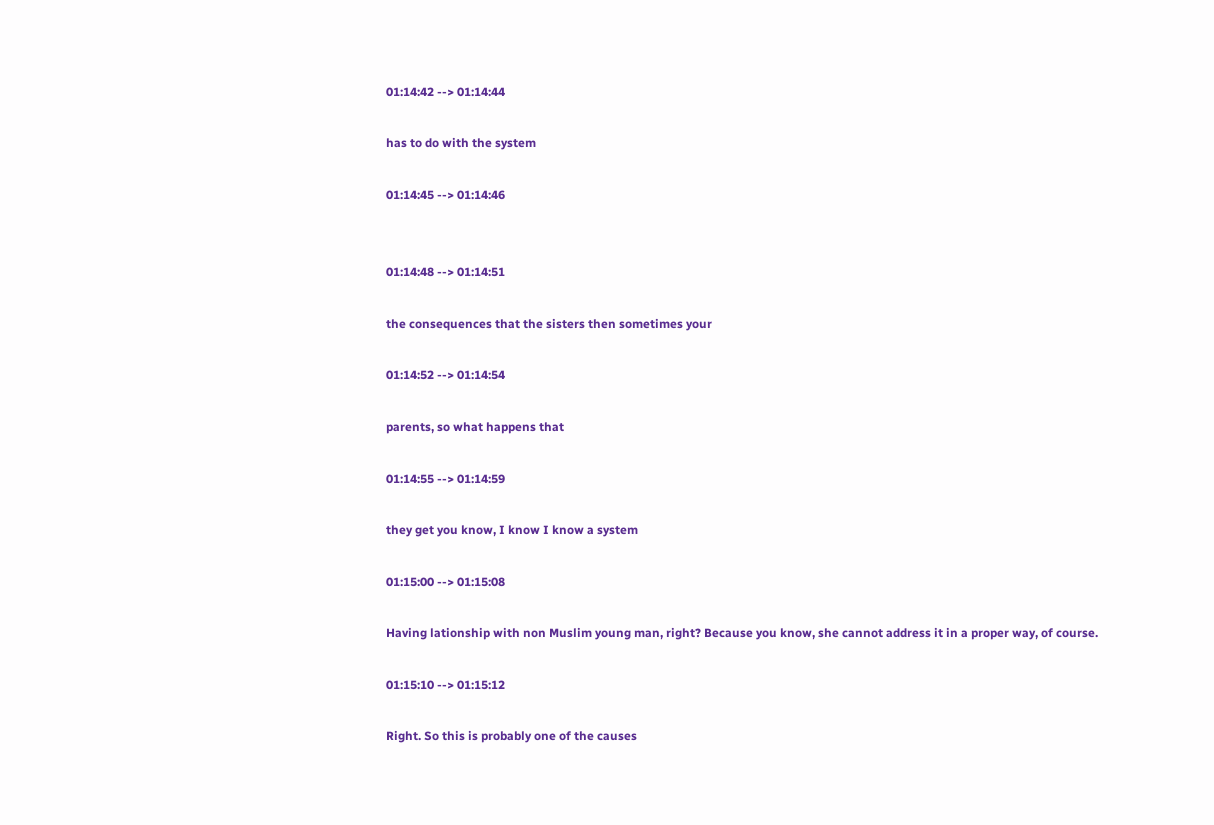01:14:42 --> 01:14:44

has to do with the system

01:14:45 --> 01:14:46


01:14:48 --> 01:14:51

the consequences that the sisters then sometimes your

01:14:52 --> 01:14:54

parents, so what happens that

01:14:55 --> 01:14:59

they get you know, I know I know a system

01:15:00 --> 01:15:08

Having lationship with non Muslim young man, right? Because you know, she cannot address it in a proper way, of course.

01:15:10 --> 01:15:12

Right. So this is probably one of the causes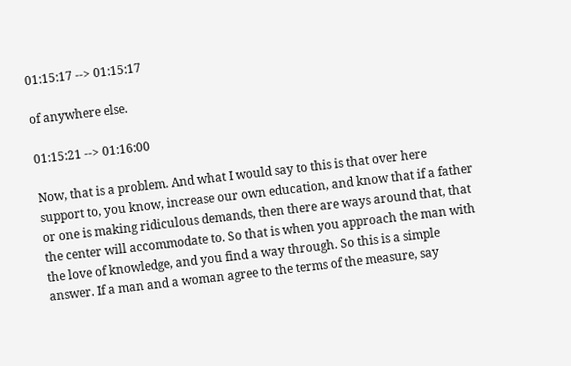01:15:17 --> 01:15:17

of anywhere else.

01:15:21 --> 01:16:00

Now, that is a problem. And what I would say to this is that over here support to, you know, increase our own education, and know that if a father or one is making ridiculous demands, then there are ways around that, that the center will accommodate to. So that is when you approach the man with the love of knowledge, and you find a way through. So this is a simple answer. If a man and a woman agree to the terms of the measure, say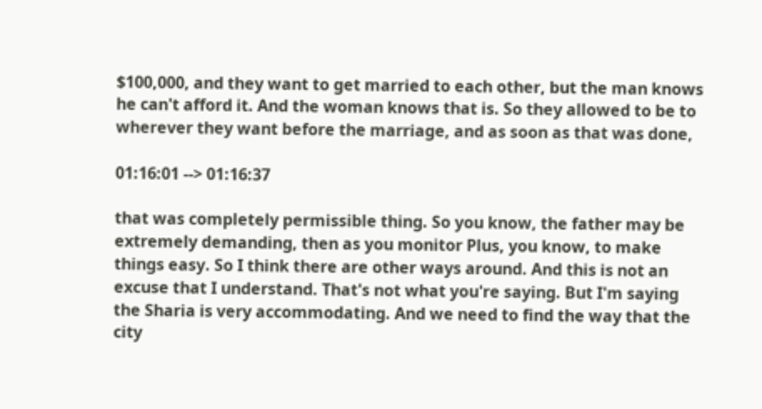$100,000, and they want to get married to each other, but the man knows he can't afford it. And the woman knows that is. So they allowed to be to wherever they want before the marriage, and as soon as that was done,

01:16:01 --> 01:16:37

that was completely permissible thing. So you know, the father may be extremely demanding, then as you monitor Plus, you know, to make things easy. So I think there are other ways around. And this is not an excuse that I understand. That's not what you're saying. But I'm saying the Sharia is very accommodating. And we need to find the way that the city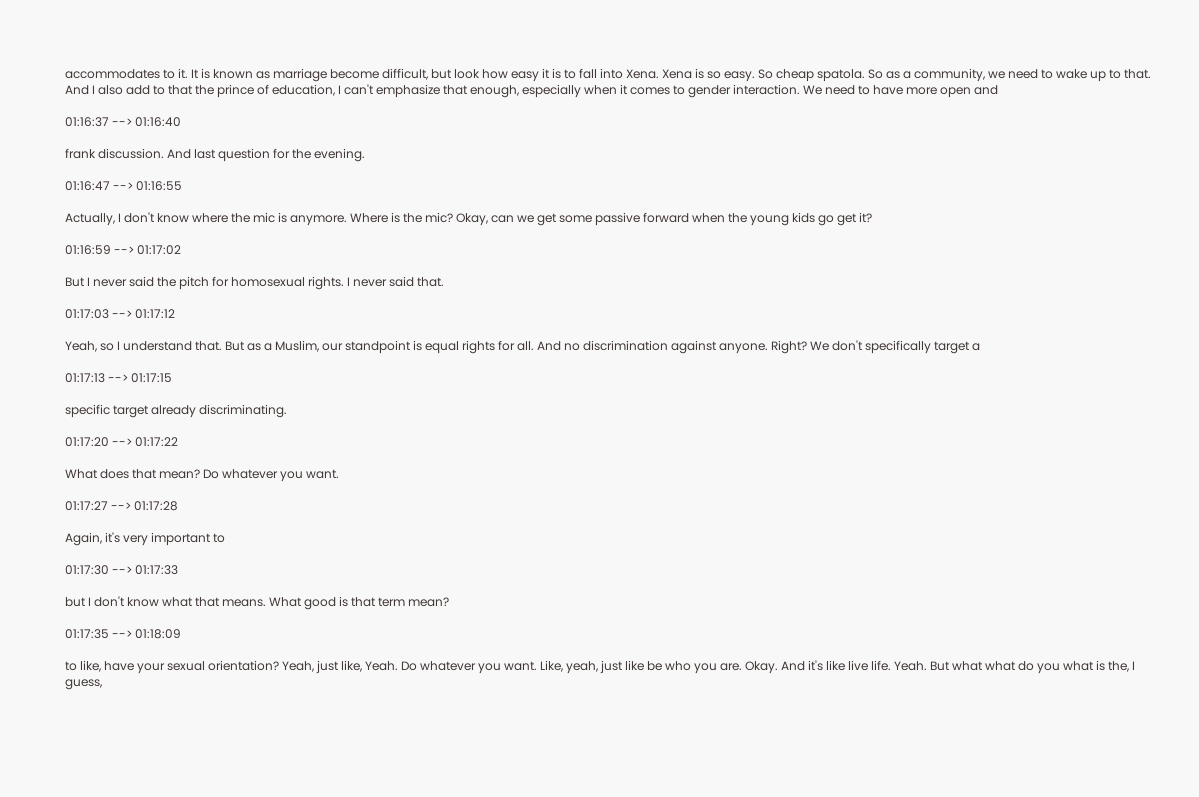accommodates to it. It is known as marriage become difficult, but look how easy it is to fall into Xena. Xena is so easy. So cheap spatola. So as a community, we need to wake up to that. And I also add to that the prince of education, I can't emphasize that enough, especially when it comes to gender interaction. We need to have more open and

01:16:37 --> 01:16:40

frank discussion. And last question for the evening.

01:16:47 --> 01:16:55

Actually, I don't know where the mic is anymore. Where is the mic? Okay, can we get some passive forward when the young kids go get it?

01:16:59 --> 01:17:02

But I never said the pitch for homosexual rights. I never said that.

01:17:03 --> 01:17:12

Yeah, so I understand that. But as a Muslim, our standpoint is equal rights for all. And no discrimination against anyone. Right? We don't specifically target a

01:17:13 --> 01:17:15

specific target already discriminating.

01:17:20 --> 01:17:22

What does that mean? Do whatever you want.

01:17:27 --> 01:17:28

Again, it's very important to

01:17:30 --> 01:17:33

but I don't know what that means. What good is that term mean?

01:17:35 --> 01:18:09

to like, have your sexual orientation? Yeah, just like, Yeah. Do whatever you want. Like, yeah, just like be who you are. Okay. And it's like live life. Yeah. But what what do you what is the, I guess,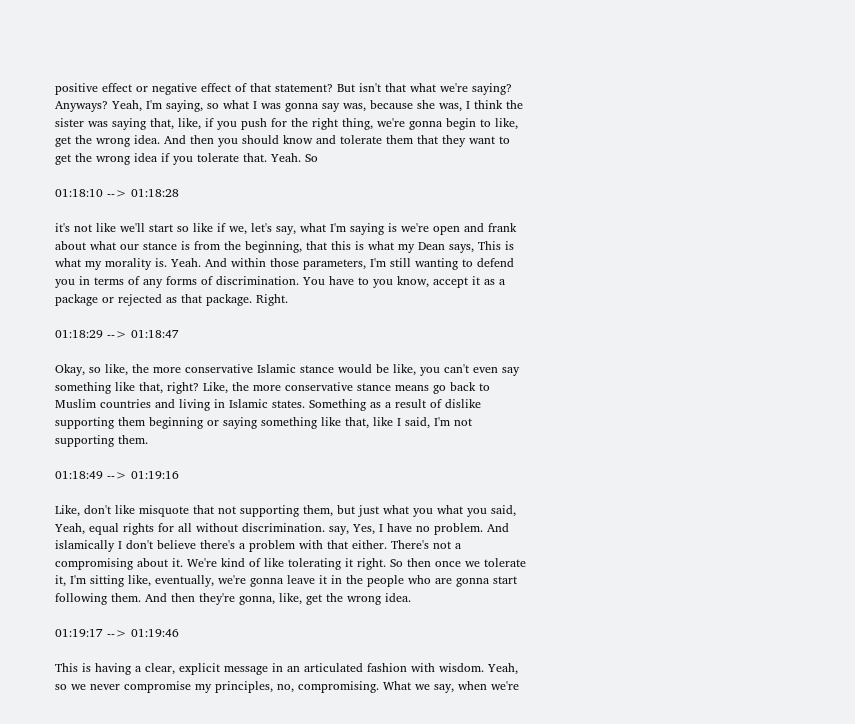positive effect or negative effect of that statement? But isn't that what we're saying? Anyways? Yeah, I'm saying, so what I was gonna say was, because she was, I think the sister was saying that, like, if you push for the right thing, we're gonna begin to like, get the wrong idea. And then you should know and tolerate them that they want to get the wrong idea if you tolerate that. Yeah. So

01:18:10 --> 01:18:28

it's not like we'll start so like if we, let's say, what I'm saying is we're open and frank about what our stance is from the beginning, that this is what my Dean says, This is what my morality is. Yeah. And within those parameters, I'm still wanting to defend you in terms of any forms of discrimination. You have to you know, accept it as a package or rejected as that package. Right.

01:18:29 --> 01:18:47

Okay, so like, the more conservative Islamic stance would be like, you can't even say something like that, right? Like, the more conservative stance means go back to Muslim countries and living in Islamic states. Something as a result of dislike supporting them beginning or saying something like that, like I said, I'm not supporting them.

01:18:49 --> 01:19:16

Like, don't like misquote that not supporting them, but just what you what you said, Yeah, equal rights for all without discrimination. say, Yes, I have no problem. And islamically I don't believe there's a problem with that either. There's not a compromising about it. We're kind of like tolerating it right. So then once we tolerate it, I'm sitting like, eventually, we're gonna leave it in the people who are gonna start following them. And then they're gonna, like, get the wrong idea.

01:19:17 --> 01:19:46

This is having a clear, explicit message in an articulated fashion with wisdom. Yeah, so we never compromise my principles, no, compromising. What we say, when we're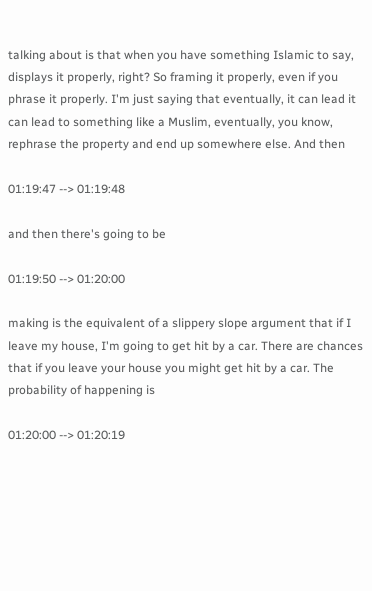talking about is that when you have something Islamic to say, displays it properly, right? So framing it properly, even if you phrase it properly. I'm just saying that eventually, it can lead it can lead to something like a Muslim, eventually, you know, rephrase the property and end up somewhere else. And then

01:19:47 --> 01:19:48

and then there's going to be

01:19:50 --> 01:20:00

making is the equivalent of a slippery slope argument that if I leave my house, I'm going to get hit by a car. There are chances that if you leave your house you might get hit by a car. The probability of happening is

01:20:00 --> 01:20:19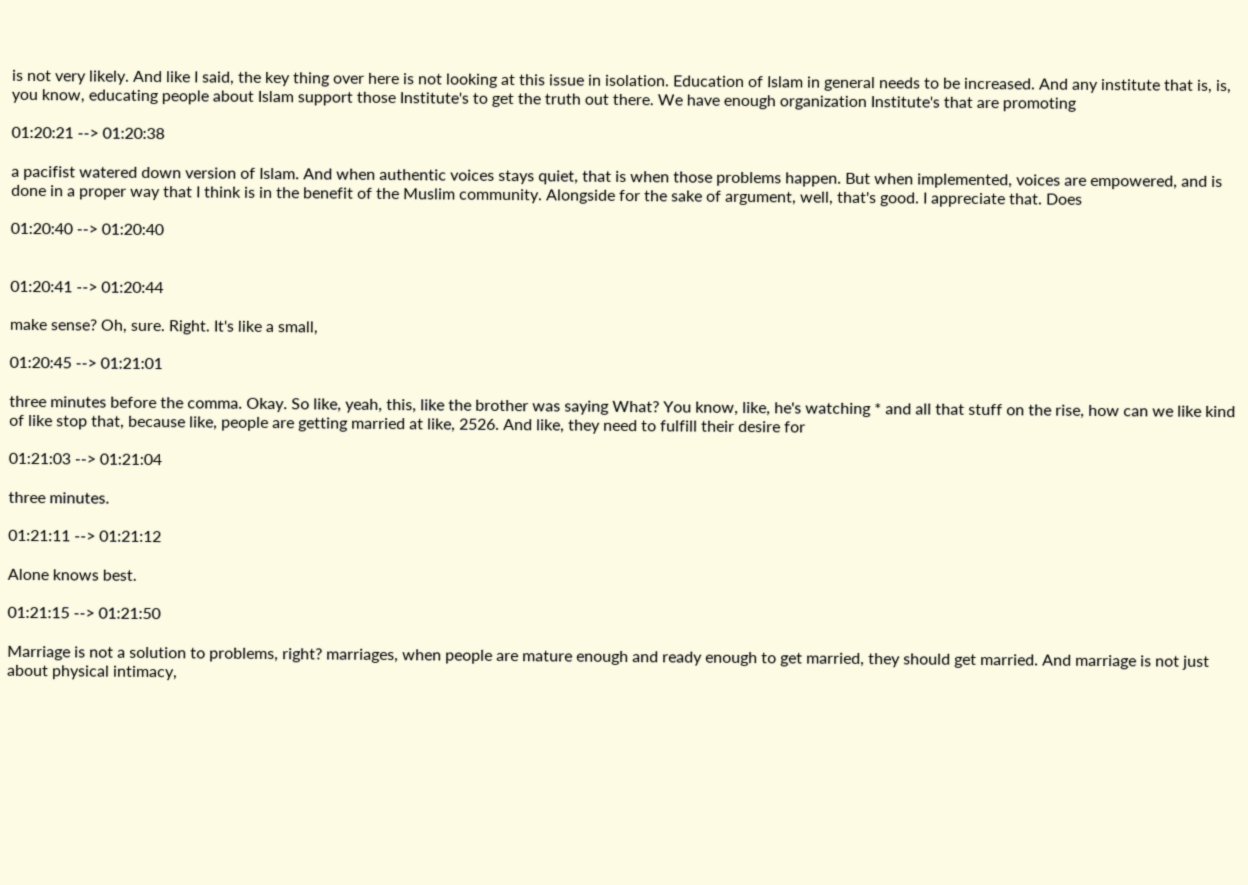is not very likely. And like I said, the key thing over here is not looking at this issue in isolation. Education of Islam in general needs to be increased. And any institute that is, is, you know, educating people about Islam support those Institute's to get the truth out there. We have enough organization Institute's that are promoting

01:20:21 --> 01:20:38

a pacifist watered down version of Islam. And when authentic voices stays quiet, that is when those problems happen. But when implemented, voices are empowered, and is done in a proper way that I think is in the benefit of the Muslim community. Alongside for the sake of argument, well, that's good. I appreciate that. Does

01:20:40 --> 01:20:40


01:20:41 --> 01:20:44

make sense? Oh, sure. Right. It's like a small,

01:20:45 --> 01:21:01

three minutes before the comma. Okay. So like, yeah, this, like the brother was saying What? You know, like, he's watching * and all that stuff on the rise, how can we like kind of like stop that, because like, people are getting married at like, 2526. And like, they need to fulfill their desire for

01:21:03 --> 01:21:04

three minutes.

01:21:11 --> 01:21:12

Alone knows best.

01:21:15 --> 01:21:50

Marriage is not a solution to problems, right? marriages, when people are mature enough and ready enough to get married, they should get married. And marriage is not just about physical intimacy,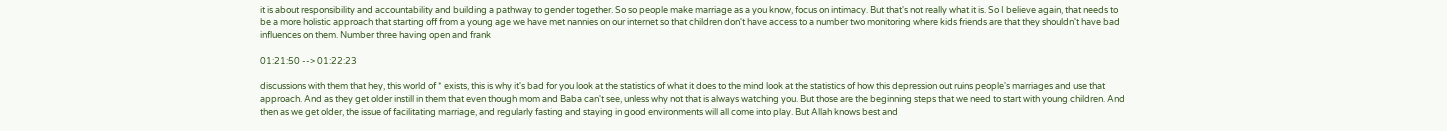it is about responsibility and accountability and building a pathway to gender together. So so people make marriage as a you know, focus on intimacy. But that's not really what it is. So I believe again, that needs to be a more holistic approach that starting off from a young age we have met nannies on our internet so that children don't have access to a number two monitoring where kids friends are that they shouldn't have bad influences on them. Number three having open and frank

01:21:50 --> 01:22:23

discussions with them that hey, this world of * exists, this is why it's bad for you look at the statistics of what it does to the mind look at the statistics of how this depression out ruins people's marriages and use that approach. And as they get older instill in them that even though mom and Baba can't see, unless why not that is always watching you. But those are the beginning steps that we need to start with young children. And then as we get older, the issue of facilitating marriage, and regularly fasting and staying in good environments will all come into play. But Allah knows best and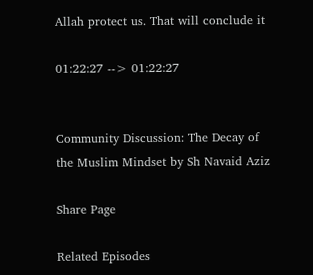Allah protect us. That will conclude it

01:22:27 --> 01:22:27


Community Discussion: The Decay of the Muslim Mindset by Sh Navaid Aziz

Share Page

Related Episodes